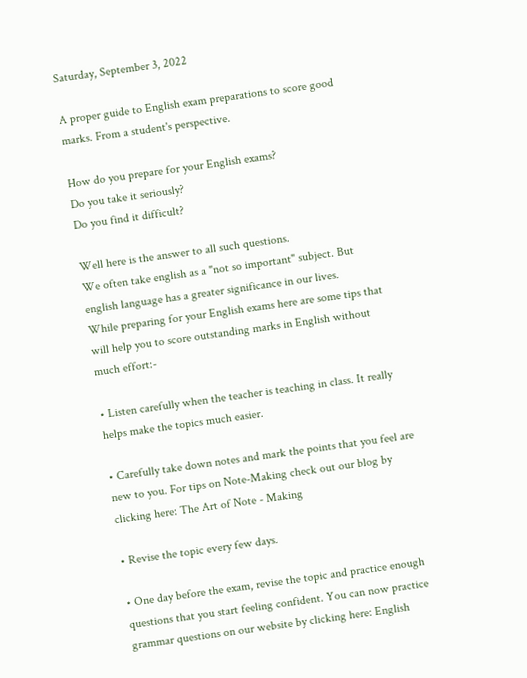Saturday, September 3, 2022

A proper guide to English exam preparations to score good marks. From a student's perspective.

How do you prepare for your English exams?
Do you take it seriously?
Do you find it difficult?

Well here is the answer to all such questions.
We often take english as a "not so important" subject. But english language has a greater significance in our lives.
While preparing for your English exams here are some tips that will help you to score outstanding marks in English without much effort:-

• Listen carefully when the teacher is teaching in class. It really helps make the topics much easier.

• Carefully take down notes and mark the points that you feel are new to you. For tips on Note-Making check out our blog by clicking here: The Art of Note - Making

• Revise the topic every few days.

• One day before the exam, revise the topic and practice enough questions that you start feeling confident. You can now practice grammar questions on our website by clicking here: English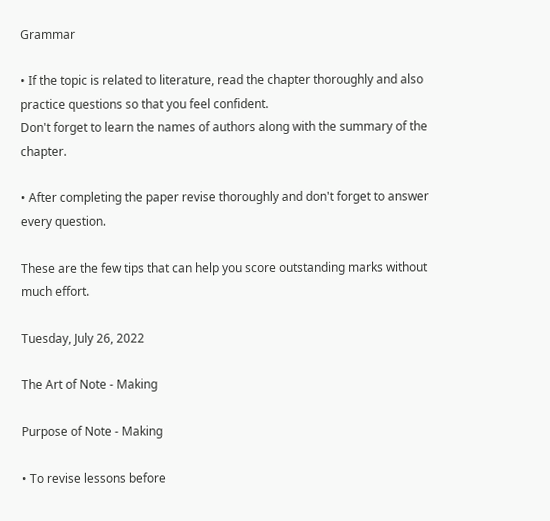Grammar

• If the topic is related to literature, read the chapter thoroughly and also practice questions so that you feel confident.
Don't forget to learn the names of authors along with the summary of the chapter.

• After completing the paper revise thoroughly and don't forget to answer every question.

These are the few tips that can help you score outstanding marks without much effort.

Tuesday, July 26, 2022

The Art of Note - Making

Purpose of Note - Making

• To revise lessons before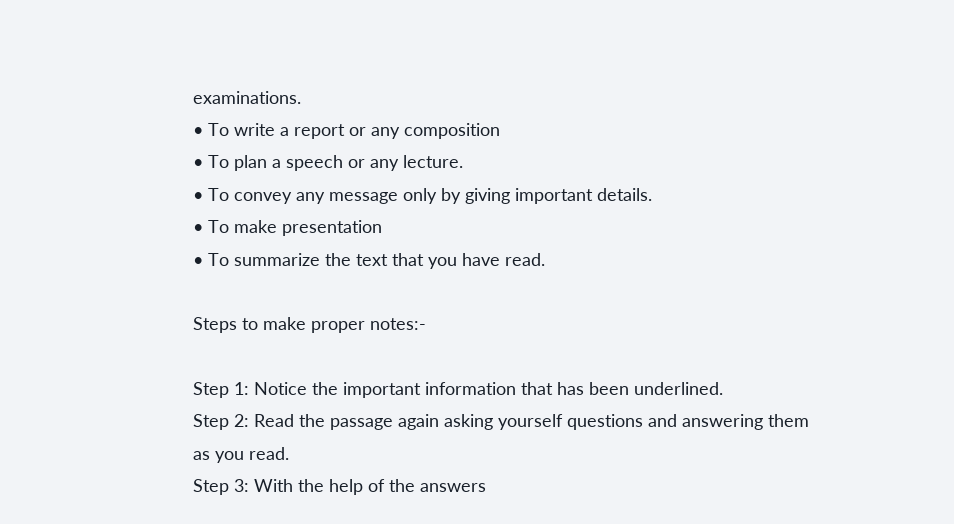examinations.
• To write a report or any composition
• To plan a speech or any lecture.
• To convey any message only by giving important details.
• To make presentation
• To summarize the text that you have read.

Steps to make proper notes:-

Step 1: Notice the important information that has been underlined.
Step 2: Read the passage again asking yourself questions and answering them as you read.
Step 3: With the help of the answers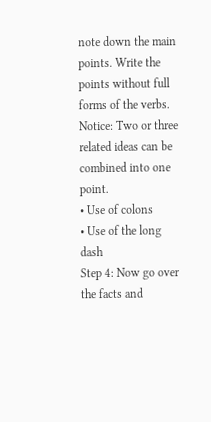note down the main points. Write the points without full forms of the verbs.
Notice: Two or three related ideas can be combined into one point.
• Use of colons
• Use of the long dash
Step 4: Now go over the facts and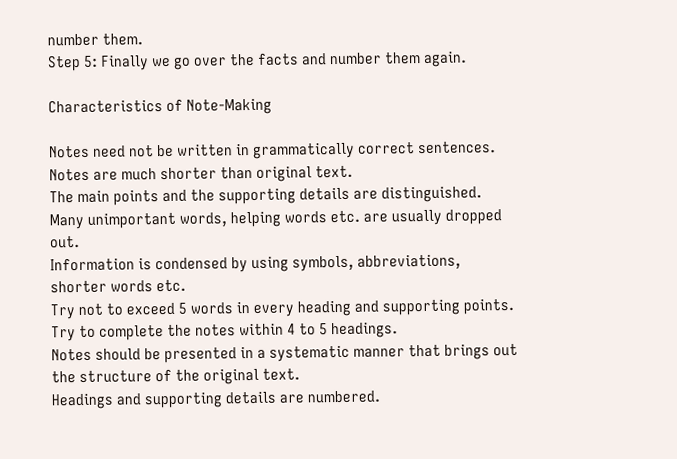number them.
Step 5: Finally we go over the facts and number them again.

Characteristics of Note-Making

Notes need not be written in grammatically correct sentences.
Notes are much shorter than original text.
The main points and the supporting details are distinguished.
Many unimportant words, helping words etc. are usually dropped out.
Information is condensed by using symbols, abbreviations, shorter words etc.
Try not to exceed 5 words in every heading and supporting points.
Try to complete the notes within 4 to 5 headings.
Notes should be presented in a systematic manner that brings out the structure of the original text.
Headings and supporting details are numbered.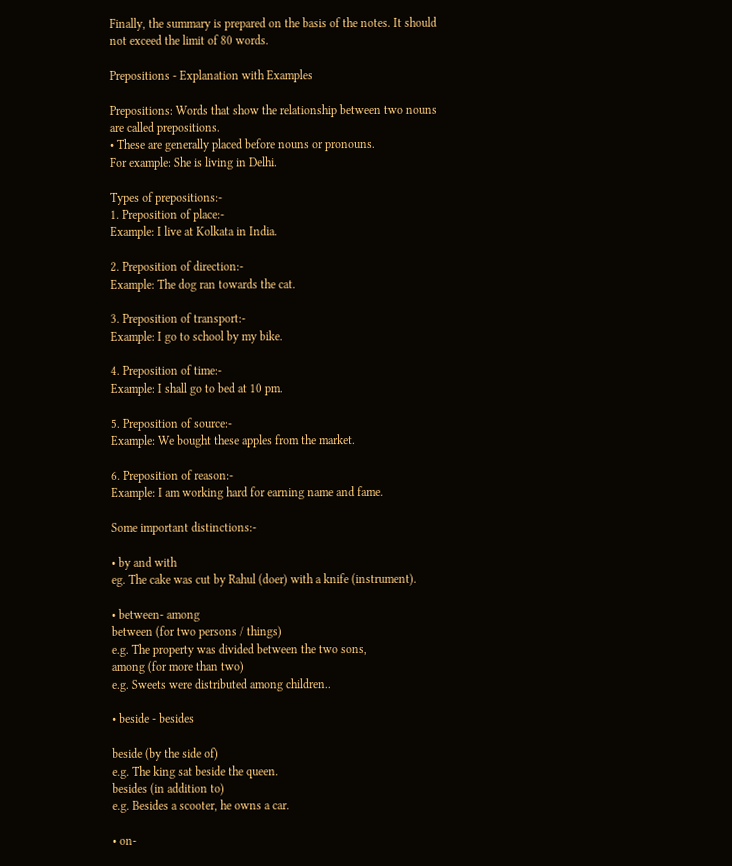Finally, the summary is prepared on the basis of the notes. It should not exceed the limit of 80 words.

Prepositions - Explanation with Examples

Prepositions: Words that show the relationship between two nouns are called prepositions.
• These are generally placed before nouns or pronouns.
For example: She is living in Delhi.

Types of prepositions:-
1. Preposition of place:-
Example: I live at Kolkata in India.

2. Preposition of direction:-
Example: The dog ran towards the cat.

3. Preposition of transport:-
Example: I go to school by my bike.

4. Preposition of time:-
Example: I shall go to bed at 10 pm.

5. Preposition of source:-
Example: We bought these apples from the market.

6. Preposition of reason:-
Example: I am working hard for earning name and fame.

Some important distinctions:-

• by and with
eg. The cake was cut by Rahul (doer) with a knife (instrument).

• between- among
between (for two persons / things)
e.g. The property was divided between the two sons,
among (for more than two)
e.g. Sweets were distributed among children..

• beside - besides

beside (by the side of)
e.g. The king sat beside the queen.
besides (in addition to)
e.g. Besides a scooter, he owns a car.

• on-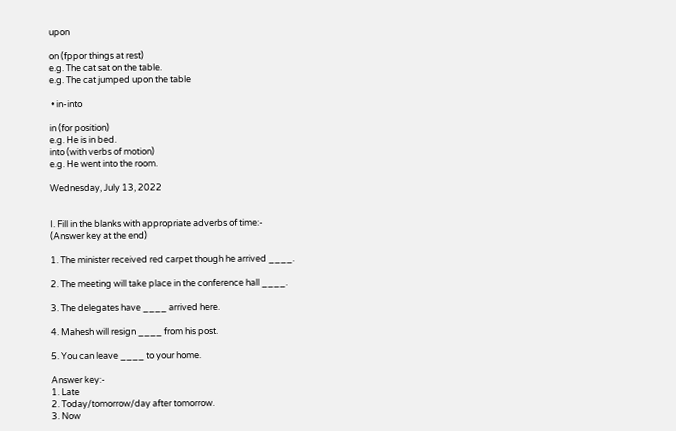upon

on (fppor things at rest)
e.g. The cat sat on the table.
e.g. The cat jumped upon the table

 • in-into

in (for position)
e.g. He is in bed.
into (with verbs of motion)
e.g. He went into the room.

Wednesday, July 13, 2022


I. Fill in the blanks with appropriate adverbs of time:-
(Answer key at the end)

1. The minister received red carpet though he arrived ____.

2. The meeting will take place in the conference hall ____.

3. The delegates have ____ arrived here.

4. Mahesh will resign ____ from his post.

5. You can leave ____ to your home.

Answer key:-
1. Late
2. Today/tomorrow/day after tomorrow.
3. Now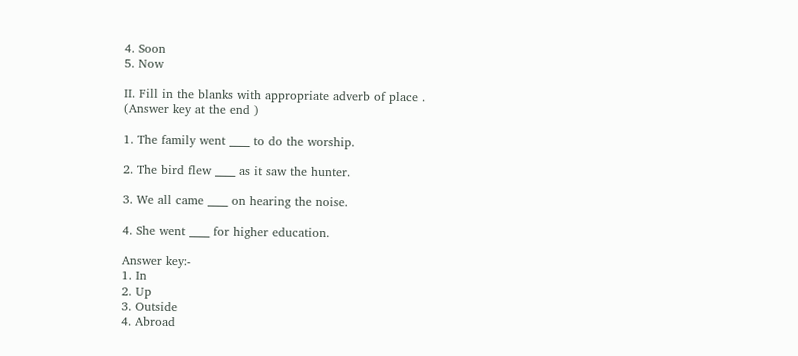4. Soon
5. Now

II. Fill in the blanks with appropriate adverb of place .
(Answer key at the end )

1. The family went ____ to do the worship.

2. The bird flew ____ as it saw the hunter.

3. We all came ____ on hearing the noise.

4. She went ____ for higher education.

Answer key:-
1. In
2. Up
3. Outside
4. Abroad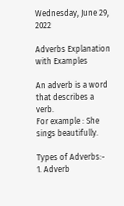Wednesday, June 29, 2022

Adverbs Explanation with Examples

An adverb is a word that describes a verb.
For example : She sings beautifully.

Types of Adverbs:-
1. Adverb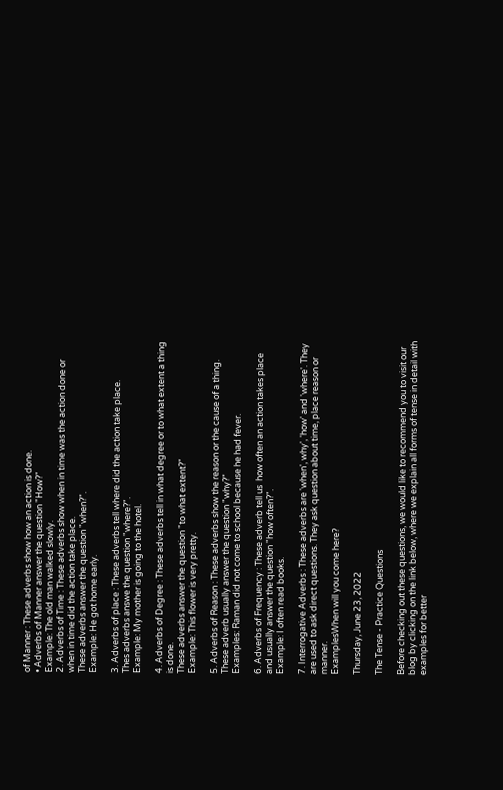of Manner : These adverbs show how an action is done.
• Adverbs of Manner answer the question "How?"
Example: The old man walked slowly.
2. Adverbs of Time : These adverbs show when in time was the action done or when in time did the action take place.
These adverbs answer the question "when?".
Example: He got home early.

3. Adverbs of place : These adverbs tell where did the action take place.
Thes adverbs answe the question "where?".
Example: My mother is going to the hotel.

4. Adverbs of Degree : These adverbs tell in what degree or to what extent a thing is done.
These adverbs answer the question "to what extent?"
Example: This flower is very pretty.

5. Adverbs of Reason : These adverbs show the reason or the cause of a thing.
These adverb usually answer the question "why?"
Examples: Raman did not come to school because he had fever.

6. Adverbs of Frequency : These adverb tell us  how often an action takes place and usually answer the question "how often?".
Example: I often read books.

7. Interrogative Adverbs : These adverbs are 'when', why', 'how' and 'where'. They are used to ask direct questions. They ask question about time, place reason or manner.
ExamplesWhen will you come here?

Thursday, June 23, 2022

The Tense - Practice Questions

Before checking out these questions, we would like to recommend you to visit our blog by clicking on the link below, where we explain all forms of tense in detail with examples for better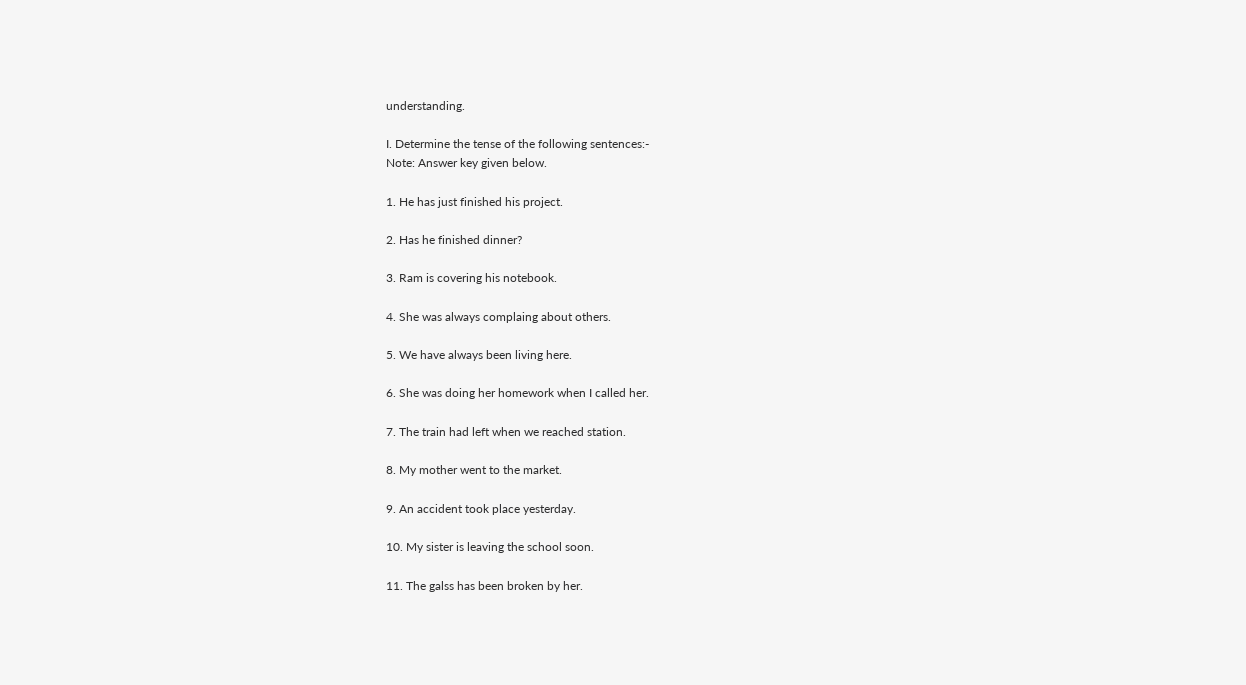understanding.

I. Determine the tense of the following sentences:-
Note: Answer key given below.

1. He has just finished his project.

2. Has he finished dinner?

3. Ram is covering his notebook.

4. She was always complaing about others.

5. We have always been living here.

6. She was doing her homework when I called her.

7. The train had left when we reached station.

8. My mother went to the market.

9. An accident took place yesterday.

10. My sister is leaving the school soon.

11. The galss has been broken by her.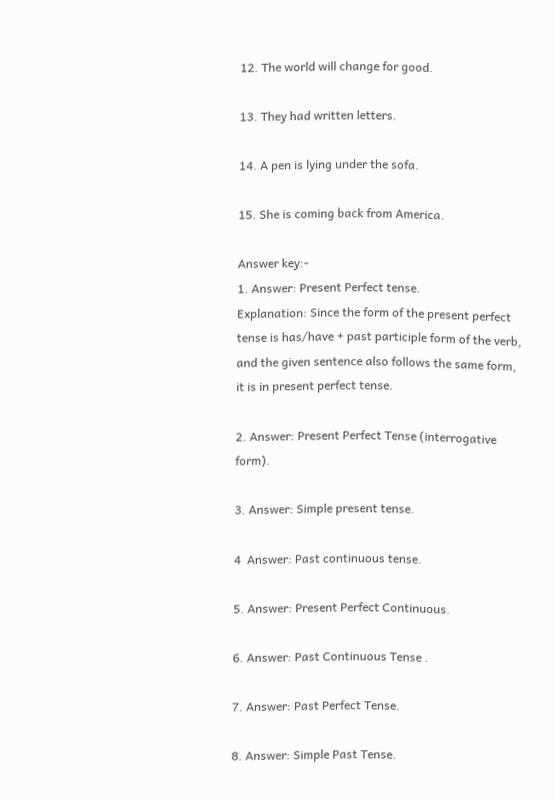12. The world will change for good.

13. They had written letters.

14. A pen is lying under the sofa.

15. She is coming back from America.

Answer key:-
1. Answer: Present Perfect tense.
Explanation: Since the form of the present perfect tense is has/have + past participle form of the verb, and the given sentence also follows the same form, it is in present perfect tense.

2. Answer: Present Perfect Tense (interrogative form).

3. Answer: Simple present tense.

4  Answer: Past continuous tense.

5. Answer: Present Perfect Continuous.

6. Answer: Past Continuous Tense .

7. Answer: Past Perfect Tense.

8. Answer: Simple Past Tense.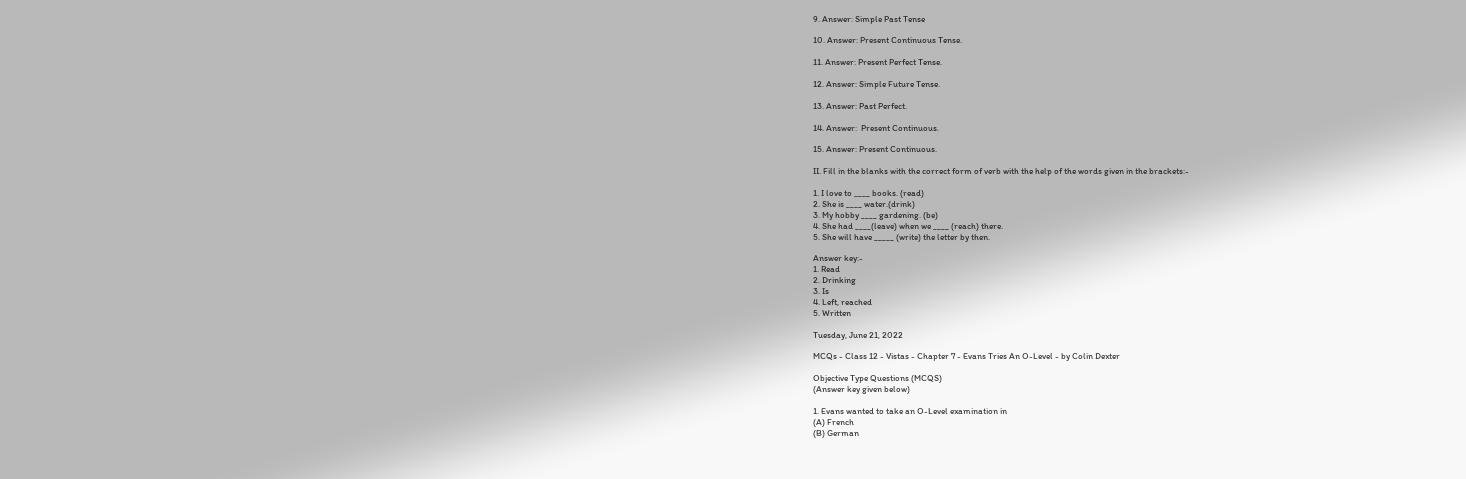9. Answer: Simple Past Tense

10. Answer: Present Continuous Tense.

11. Answer: Present Perfect Tense.

12. Answer: Simple Future Tense.

13. Answer: Past Perfect.

14. Answer:  Present Continuous.

15. Answer: Present Continuous.

II. Fill in the blanks with the correct form of verb with the help of the words given in the brackets:-

1. I love to ____ books. (read)
2. She is ____ water.(drink)
3. My hobby ____ gardening. (be)
4. She had ____(leave) when we ____ (reach) there.
5. She will have _____ (write) the letter by then.

Answer key:-
1. Read
2. Drinking
3. Is
4. Left, reached
5. Written

Tuesday, June 21, 2022

MCQs - Class 12 - Vistas - Chapter 7 - Evans Tries An O-Level - by Colin Dexter

Objective Type Questions (MCQS)
(Answer key given below)

1. Evans wanted to take an O-Level examination in
(A) French
(B) German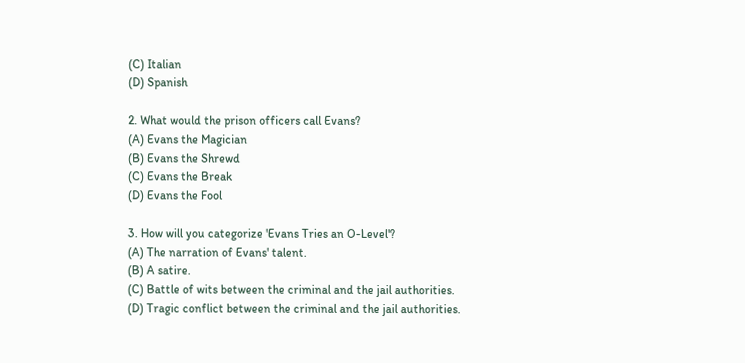(C) Italian
(D) Spanish

2. What would the prison officers call Evans?
(A) Evans the Magician
(B) Evans the Shrewd
(C) Evans the Break
(D) Evans the Fool

3. How will you categorize 'Evans Tries an O-Level'?
(A) The narration of Evans' talent.
(B) A satire.
(C) Battle of wits between the criminal and the jail authorities.
(D) Tragic conflict between the criminal and the jail authorities.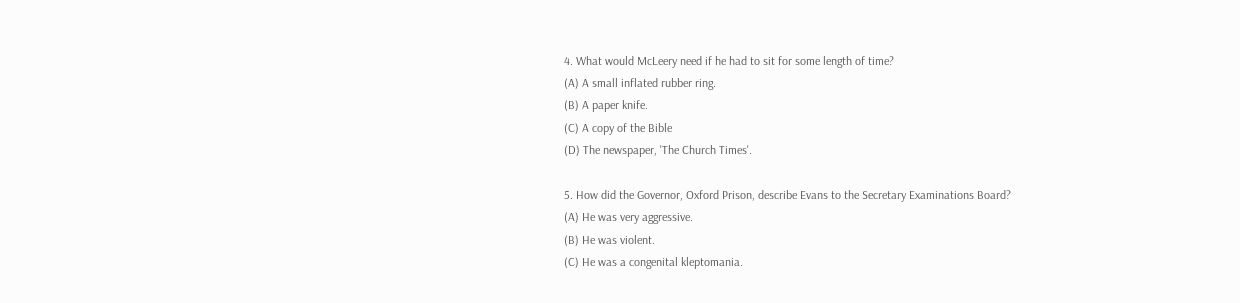4. What would McLeery need if he had to sit for some length of time?
(A) A small inflated rubber ring.
(B) A paper knife.
(C) A copy of the Bible
(D) The newspaper, 'The Church Times'.

5. How did the Governor, Oxford Prison, describe Evans to the Secretary Examinations Board?
(A) He was very aggressive.
(B) He was violent.
(C) He was a congenital kleptomania.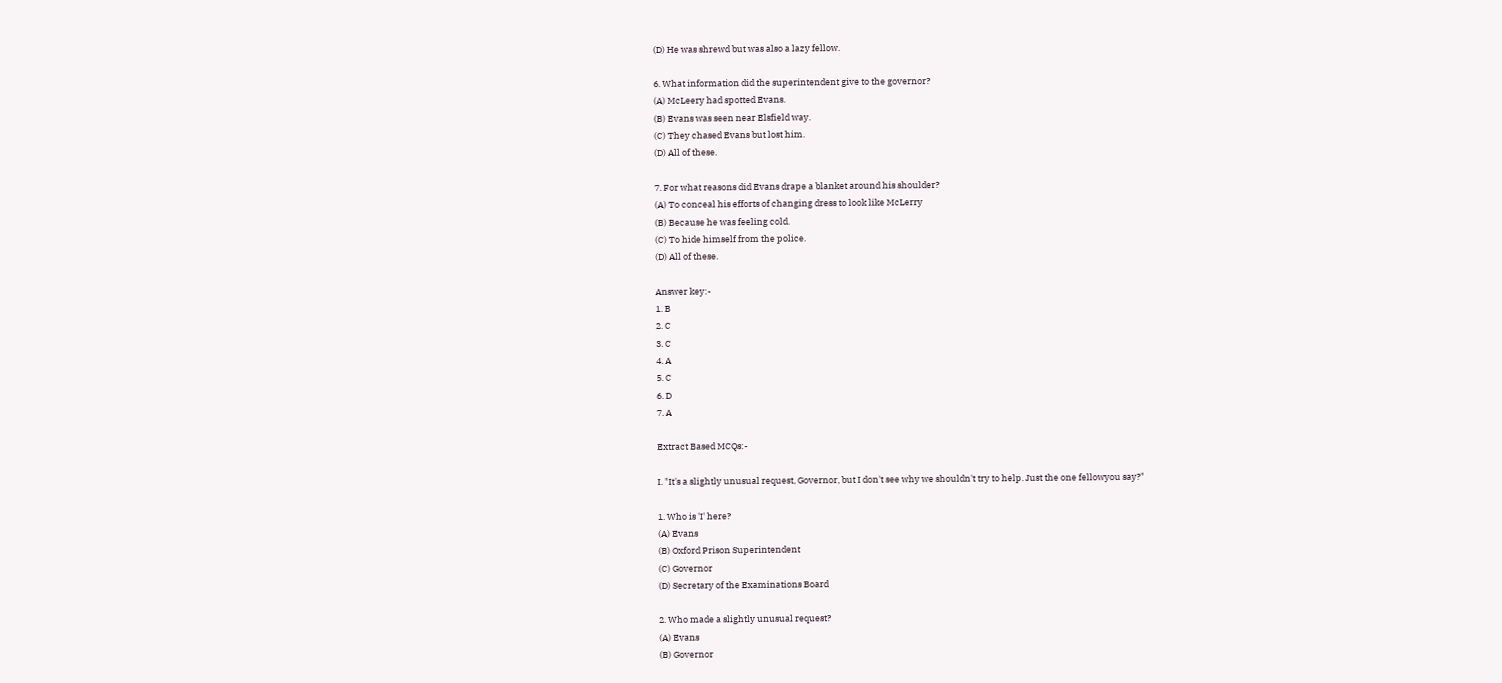(D) He was shrewd but was also a lazy fellow.

6. What information did the superintendent give to the governor?
(A) McLeery had spotted Evans.
(B) Evans was seen near Elsfield way.
(C) They chased Evans but lost him.
(D) All of these.

7. For what reasons did Evans drape a blanket around his shoulder?
(A) To conceal his efforts of changing dress to look like McLerry
(B) Because he was feeling cold.
(C) To hide himself from the police.
(D) All of these.

Answer key:-
1. B
2. C
3. C
4. A
5. C
6. D
7. A

Extract Based MCQs:-

I. "It's a slightly unusual request, Governor, but I don't see why we shouldn't try to help. Just the one fellowyou say?"

1. Who is 'I' here?
(A) Evans
(B) Oxford Prison Superintendent
(C) Governor
(D) Secretary of the Examinations Board

2. Who made a slightly unusual request?
(A) Evans
(B) Governor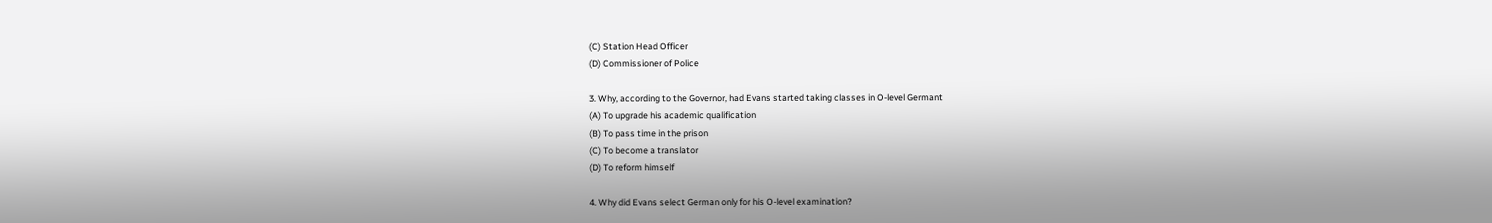(C) Station Head Officer
(D) Commissioner of Police

3. Why, according to the Governor, had Evans started taking classes in O-level Germant
(A) To upgrade his academic qualification
(B) To pass time in the prison
(C) To become a translator
(D) To reform himself

4. Why did Evans select German only for his O-level examination?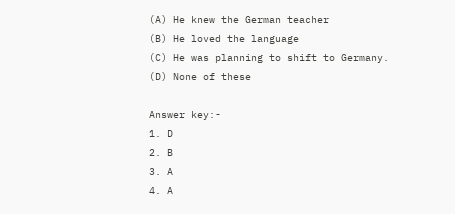(A) He knew the German teacher
(B) He loved the language
(C) He was planning to shift to Germany.
(D) None of these

Answer key:-
1. D
2. B
3. A
4. A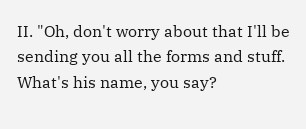II. "Oh, don't worry about that I'll be sending you all the forms and stuff. What's his name, you say?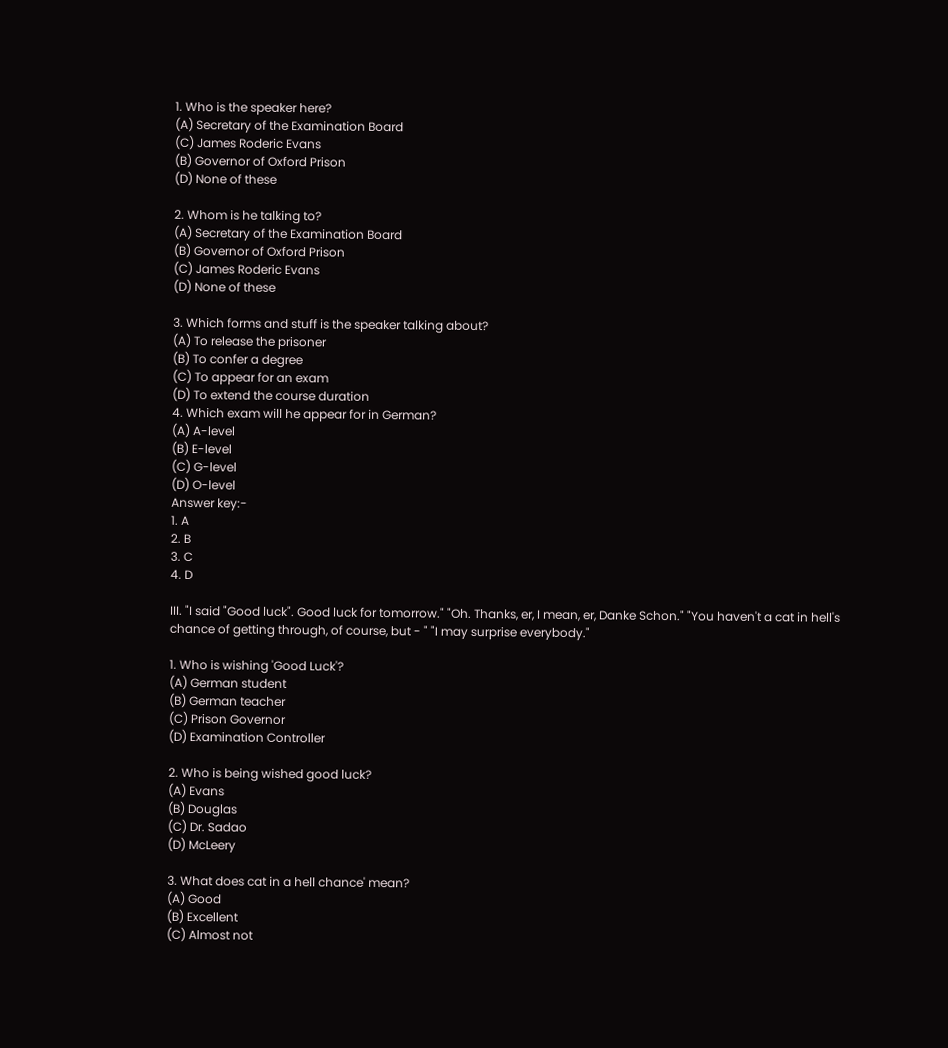1. Who is the speaker here?
(A) Secretary of the Examination Board
(C) James Roderic Evans
(B) Governor of Oxford Prison
(D) None of these

2. Whom is he talking to?
(A) Secretary of the Examination Board
(B) Governor of Oxford Prison
(C) James Roderic Evans
(D) None of these

3. Which forms and stuff is the speaker talking about?
(A) To release the prisoner
(B) To confer a degree
(C) To appear for an exam
(D) To extend the course duration
4. Which exam will he appear for in German?
(A) A-level
(B) E-level
(C) G-level
(D) O-level
Answer key:-
1. A
2. B
3. C
4. D

III. "I said "Good luck". Good luck for tomorrow." "Oh. Thanks, er, I mean, er, Danke Schon." "You haven't a cat in hell's chance of getting through, of course, but - " "I may surprise everybody."

1. Who is wishing 'Good Luck'?
(A) German student
(B) German teacher
(C) Prison Governor
(D) Examination Controller

2. Who is being wished good luck?
(A) Evans
(B) Douglas
(C) Dr. Sadao
(D) McLeery

3. What does cat in a hell chance' mean?
(A) Good
(B) Excellent
(C) Almost not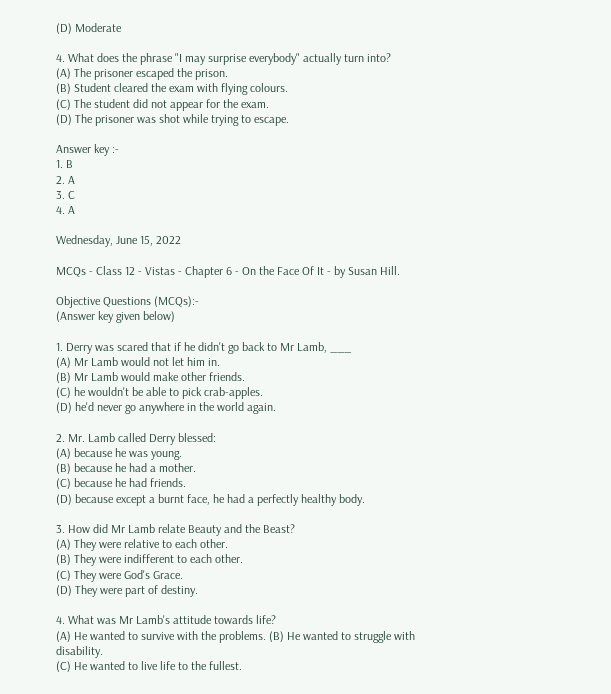(D) Moderate

4. What does the phrase "I may surprise everybody" actually turn into?
(A) The prisoner escaped the prison.
(B) Student cleared the exam with flying colours.
(C) The student did not appear for the exam.
(D) The prisoner was shot while trying to escape.

Answer key :-
1. B
2. A
3. C
4. A

Wednesday, June 15, 2022

MCQs - Class 12 - Vistas - Chapter 6 - On the Face Of It - by Susan Hill.

Objective Questions (MCQs):-
(Answer key given below)

1. Derry was scared that if he didn't go back to Mr Lamb, ___
(A) Mr Lamb would not let him in.
(B) Mr Lamb would make other friends.
(C) he wouldn't be able to pick crab-apples.
(D) he'd never go anywhere in the world again.

2. Mr. Lamb called Derry blessed:
(A) because he was young.
(B) because he had a mother.
(C) because he had friends.
(D) because except a burnt face, he had a perfectly healthy body.

3. How did Mr Lamb relate Beauty and the Beast?
(A) They were relative to each other.
(B) They were indifferent to each other.
(C) They were God's Grace.
(D) They were part of destiny.

4. What was Mr Lamb's attitude towards life?
(A) He wanted to survive with the problems. (B) He wanted to struggle with disability.
(C) He wanted to live life to the fullest.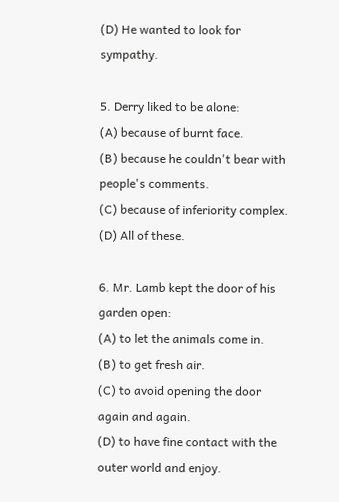(D) He wanted to look for sympathy.

5. Derry liked to be alone:
(A) because of burnt face.
(B) because he couldn't bear with people's comments.
(C) because of inferiority complex.
(D) All of these.

6. Mr. Lamb kept the door of his garden open:
(A) to let the animals come in.
(B) to get fresh air.
(C) to avoid opening the door again and again.
(D) to have fine contact with the outer world and enjoy.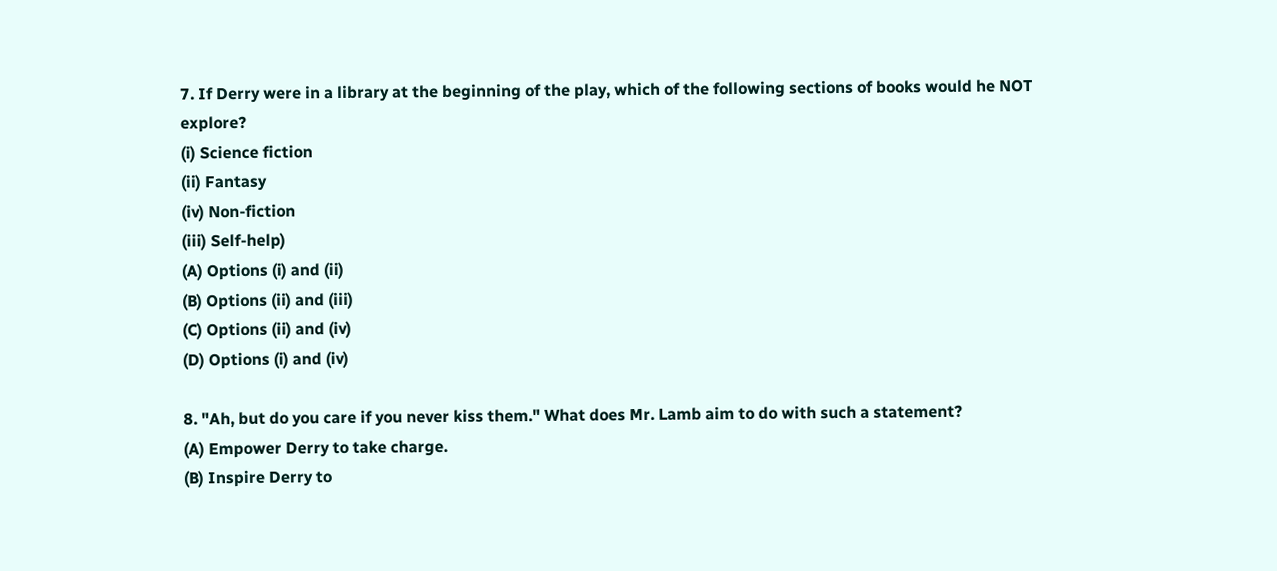7. If Derry were in a library at the beginning of the play, which of the following sections of books would he NOT explore?
(i) Science fiction
(ii) Fantasy
(iv) Non-fiction
(iii) Self-help)
(A) Options (i) and (ii)
(B) Options (ii) and (iii)
(C) Options (ii) and (iv)
(D) Options (i) and (iv)

8. "Ah, but do you care if you never kiss them." What does Mr. Lamb aim to do with such a statement?
(A) Empower Derry to take charge.
(B) Inspire Derry to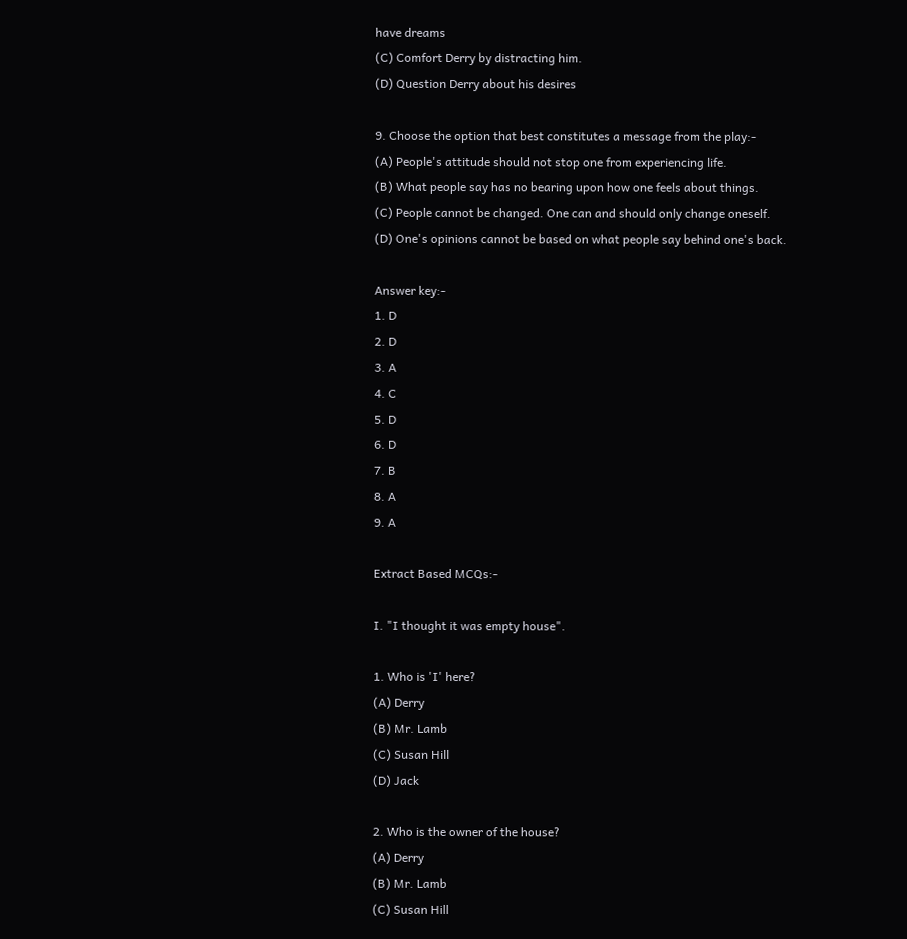have dreams
(C) Comfort Derry by distracting him.
(D) Question Derry about his desires

9. Choose the option that best constitutes a message from the play:-
(A) People's attitude should not stop one from experiencing life.
(B) What people say has no bearing upon how one feels about things.
(C) People cannot be changed. One can and should only change oneself.
(D) One's opinions cannot be based on what people say behind one's back.

Answer key:-
1. D
2. D
3. A
4. C
5. D
6. D
7. B
8. A
9. A

Extract Based MCQs:-

I. "I thought it was empty house".

1. Who is 'I' here?
(A) Derry
(B) Mr. Lamb
(C) Susan Hill
(D) Jack

2. Who is the owner of the house?
(A) Derry
(B) Mr. Lamb
(C) Susan Hill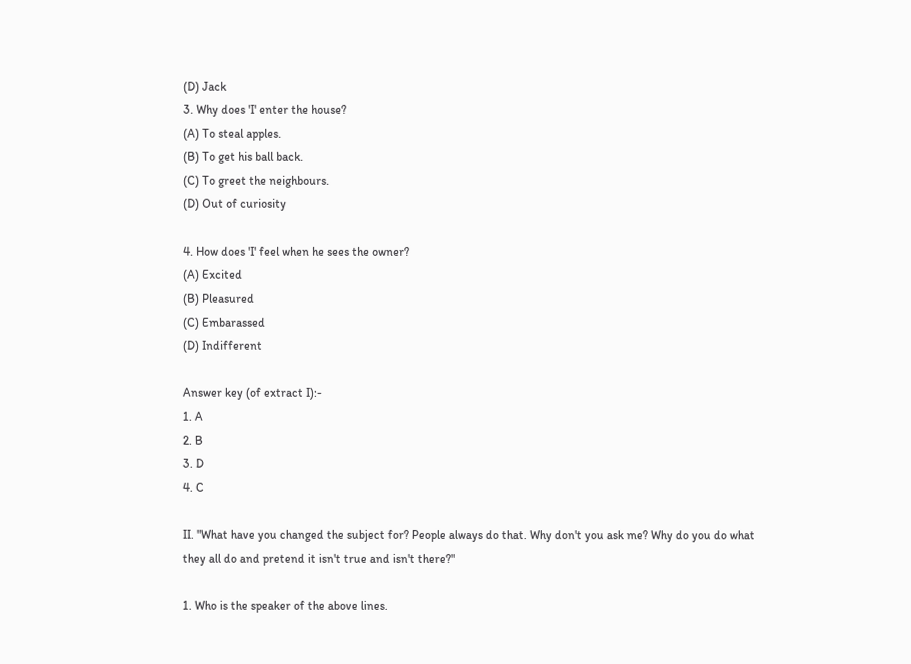(D) Jack
3. Why does 'I' enter the house?
(A) To steal apples.
(B) To get his ball back.
(C) To greet the neighbours.
(D) Out of curiosity

4. How does 'I' feel when he sees the owner?
(A) Excited
(B) Pleasured
(C) Embarassed
(D) Indifferent

Answer key (of extract I):-
1. A
2. B
3. D
4. C

II. "What have you changed the subject for? People always do that. Why don't you ask me? Why do you do what they all do and pretend it isn't true and isn't there?"

1. Who is the speaker of the above lines.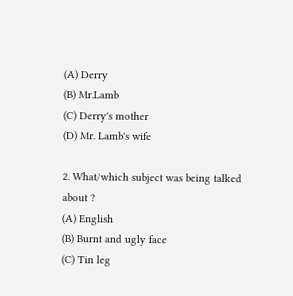(A) Derry
(B) Mr.Lamb
(C) Derry's mother
(D) Mr. Lamb's wife

2. What/which subject was being talked about ?
(A) English
(B) Burnt and ugly face
(C) Tin leg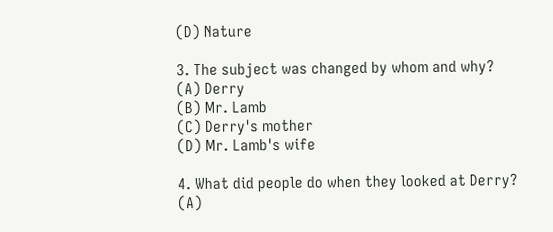(D) Nature

3. The subject was changed by whom and why?
(A) Derry
(B) Mr. Lamb
(C) Derry's mother
(D) Mr. Lamb's wife

4. What did people do when they looked at Derry?
(A)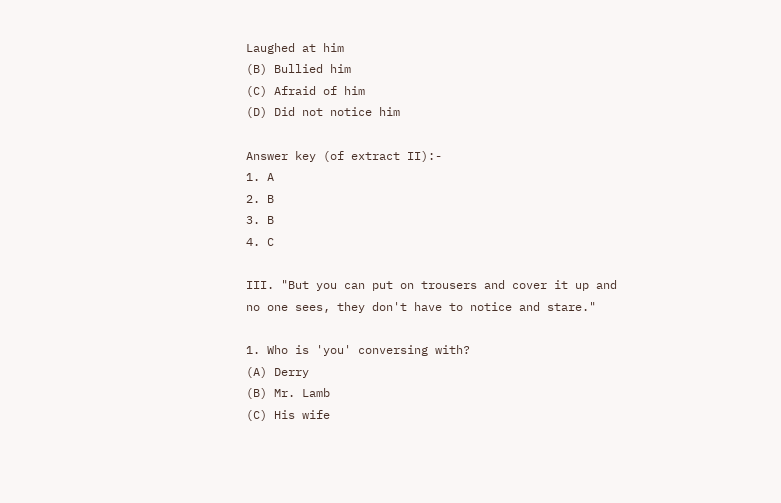Laughed at him
(B) Bullied him
(C) Afraid of him
(D) Did not notice him

Answer key (of extract II):-
1. A
2. B
3. B
4. C

III. "But you can put on trousers and cover it up and no one sees, they don't have to notice and stare."

1. Who is 'you' conversing with?
(A) Derry
(B) Mr. Lamb
(C) His wife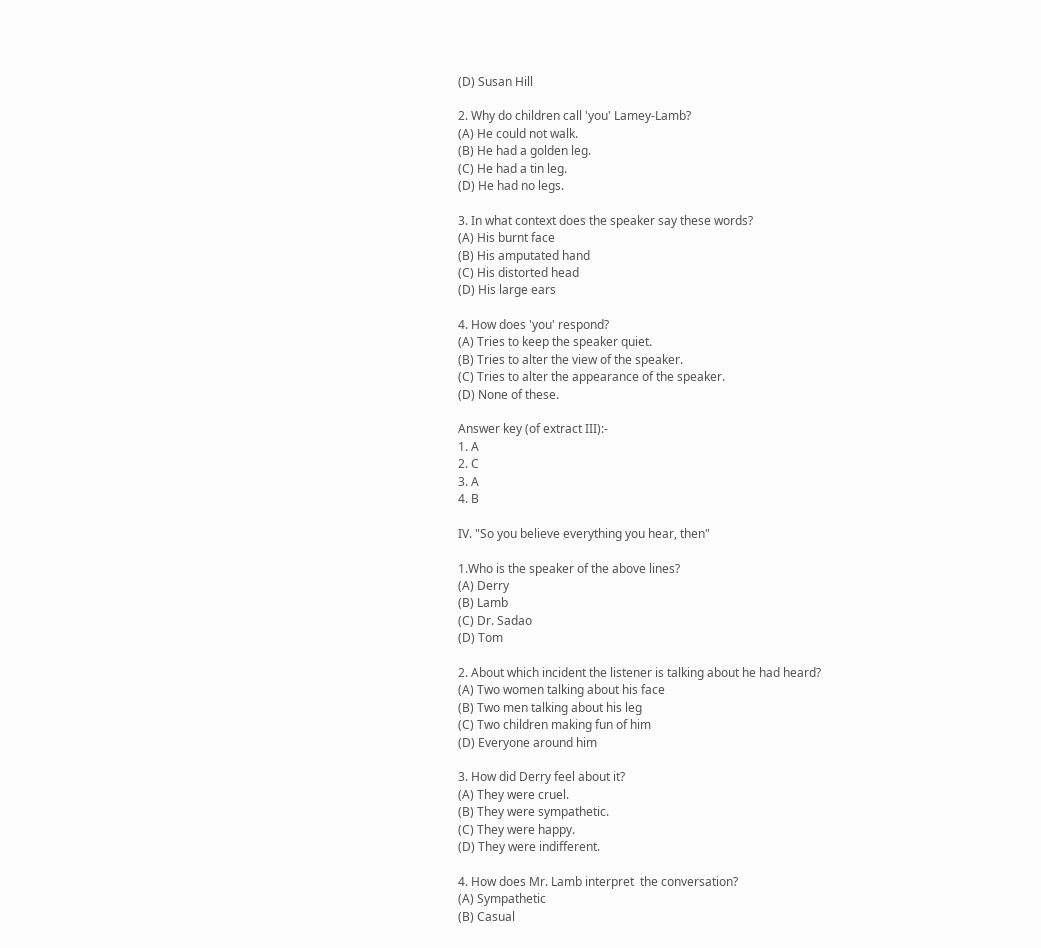(D) Susan Hill

2. Why do children call 'you' Lamey-Lamb?
(A) He could not walk.
(B) He had a golden leg.
(C) He had a tin leg.
(D) He had no legs.

3. In what context does the speaker say these words?
(A) His burnt face
(B) His amputated hand
(C) His distorted head
(D) His large ears

4. How does 'you' respond?
(A) Tries to keep the speaker quiet.
(B) Tries to alter the view of the speaker.
(C) Tries to alter the appearance of the speaker.
(D) None of these.

Answer key (of extract III):-
1. A
2. C
3. A
4. B

IV. "So you believe everything you hear, then"

1.Who is the speaker of the above lines?
(A) Derry
(B) Lamb
(C) Dr. Sadao
(D) Tom

2. About which incident the listener is talking about he had heard?
(A) Two women talking about his face
(B) Two men talking about his leg
(C) Two children making fun of him
(D) Everyone around him

3. How did Derry feel about it?
(A) They were cruel.
(B) They were sympathetic.
(C) They were happy.
(D) They were indifferent.

4. How does Mr. Lamb interpret  the conversation?
(A) Sympathetic
(B) Casual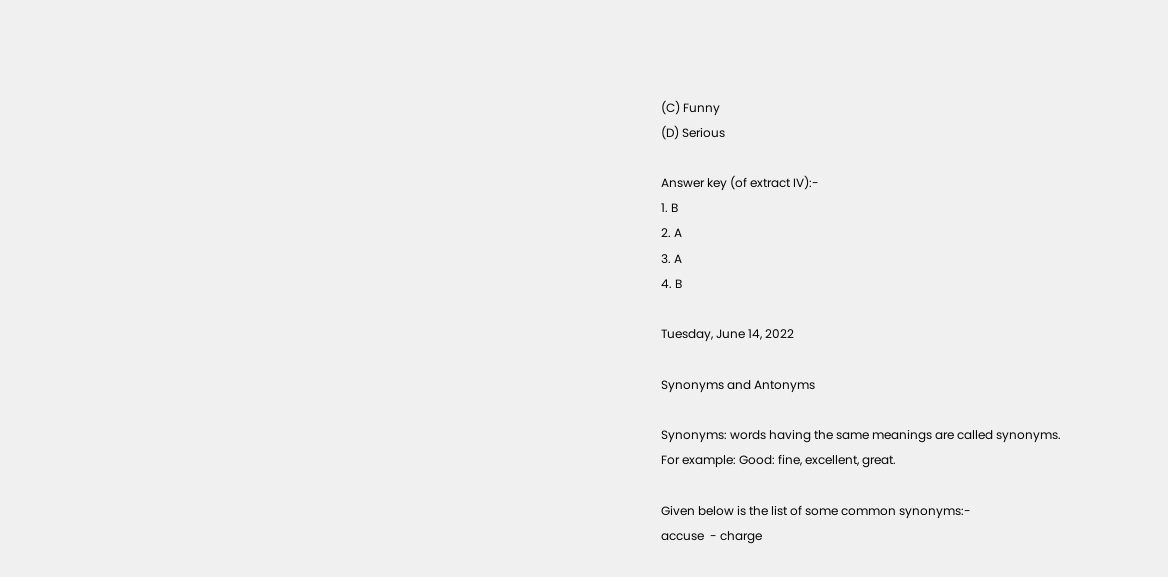(C) Funny
(D) Serious

Answer key (of extract IV):-
1. B
2. A
3. A
4. B

Tuesday, June 14, 2022

Synonyms and Antonyms

Synonyms: words having the same meanings are called synonyms.
For example: Good: fine, excellent, great.

Given below is the list of some common synonyms:-
accuse  - charge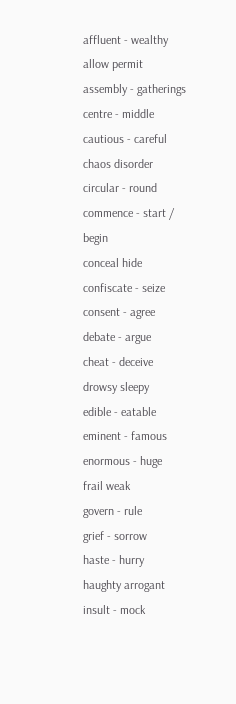affluent - wealthy
allow permit
assembly - gatherings
centre - middle
cautious - careful
chaos disorder
circular - round
commence - start / begin
conceal hide
confiscate - seize
consent - agree
debate - argue
cheat - deceive
drowsy sleepy
edible - eatable
eminent - famous
enormous - huge
frail weak
govern - rule
grief - sorrow
haste - hurry
haughty arrogant
insult - mock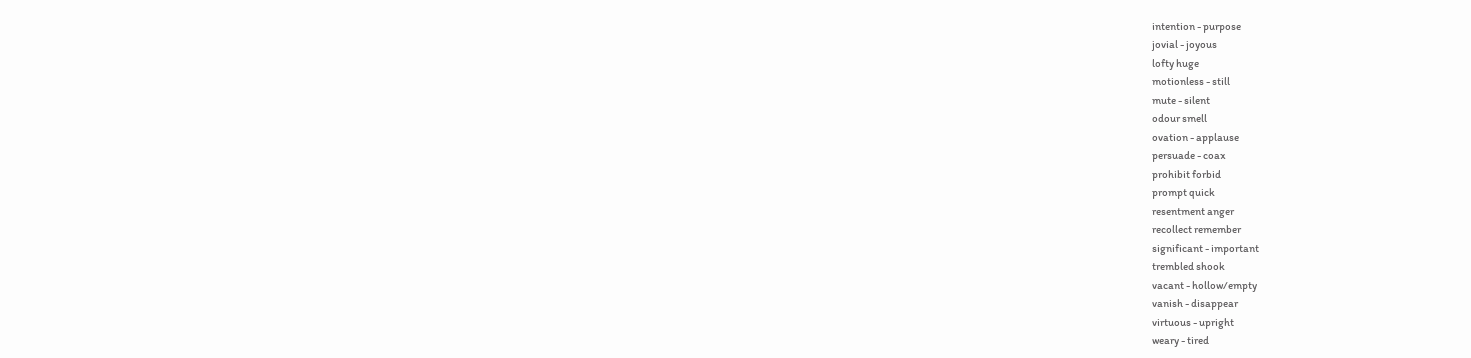intention - purpose
jovial - joyous
lofty huge
motionless - still
mute - silent
odour smell
ovation - applause
persuade - coax
prohibit forbid
prompt quick
resentment anger
recollect remember
significant - important
trembled shook
vacant - hollow/empty
vanish - disappear
virtuous - upright
weary - tired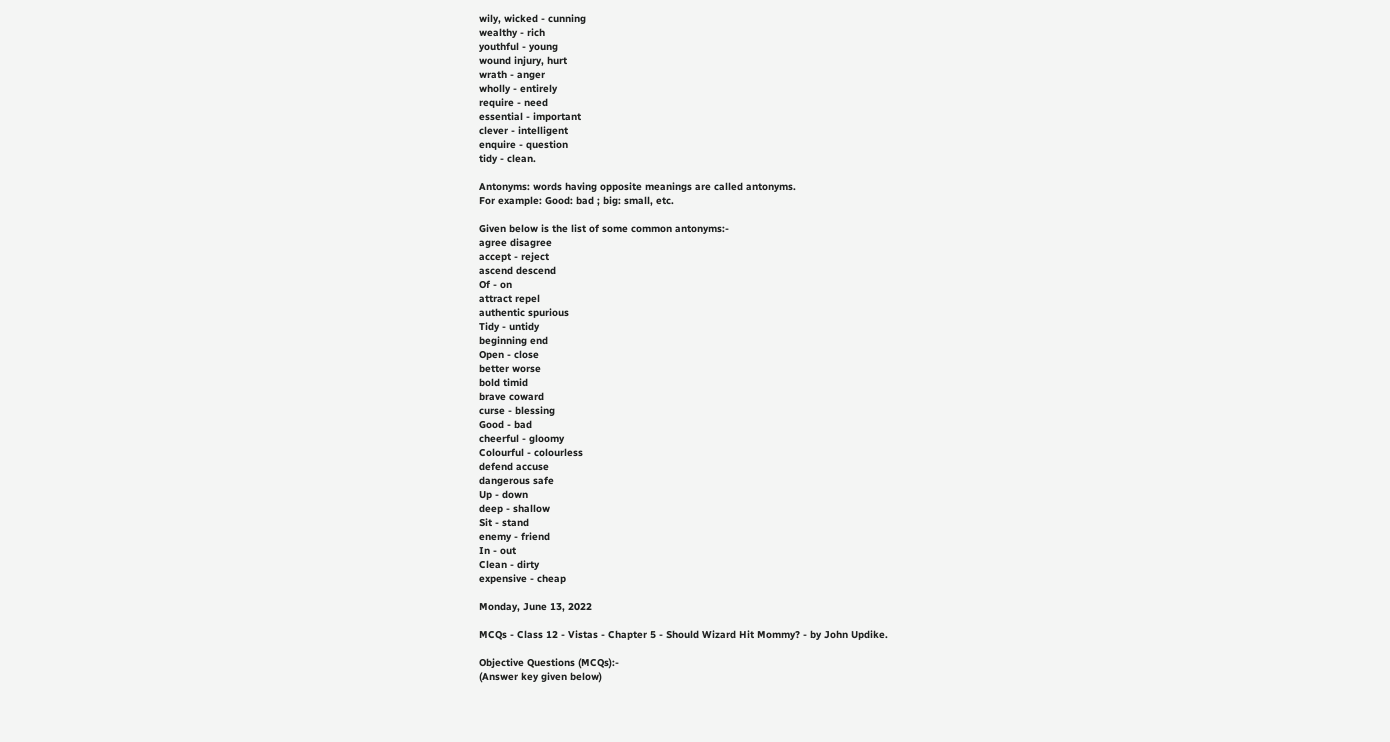wily, wicked - cunning
wealthy - rich
youthful - young
wound injury, hurt
wrath - anger
wholly - entirely
require - need
essential - important
clever - intelligent
enquire - question
tidy - clean.

Antonyms: words having opposite meanings are called antonyms.
For example: Good: bad ; big: small, etc.

Given below is the list of some common antonyms:-
agree disagree
accept - reject
ascend descend
Of - on
attract repel
authentic spurious
Tidy - untidy
beginning end
Open - close
better worse
bold timid
brave coward
curse - blessing
Good - bad
cheerful - gloomy
Colourful - colourless
defend accuse
dangerous safe
Up - down
deep - shallow
Sit - stand
enemy - friend
In - out
Clean - dirty
expensive - cheap

Monday, June 13, 2022

MCQs - Class 12 - Vistas - Chapter 5 - Should Wizard Hit Mommy? - by John Updike.

Objective Questions (MCQs):-
(Answer key given below)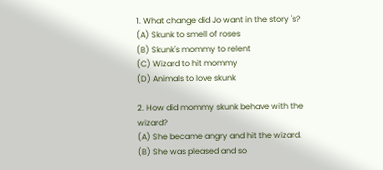1. What change did Jo want in the story 's?
(A) Skunk to smell of roses
(B) Skunk's mommy to relent
(C) Wizard to hit mommy
(D) Animals to love skunk

2. How did mommy skunk behave with the wizard?
(A) She became angry and hit the wizard.
(B) She was pleased and so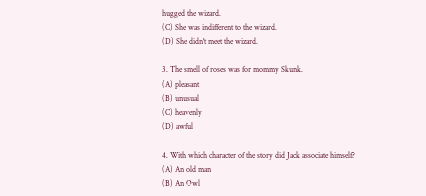hugged the wizard.
(C) She was indifferent to the wizard.
(D) She didn't meet the wizard.

3. The smell of roses was for mommy Skunk.
(A) pleasant
(B) unusual
(C) heavenly
(D) awful

4. With which character of the story did Jack associate himself?
(A) An old man
(B) An Owl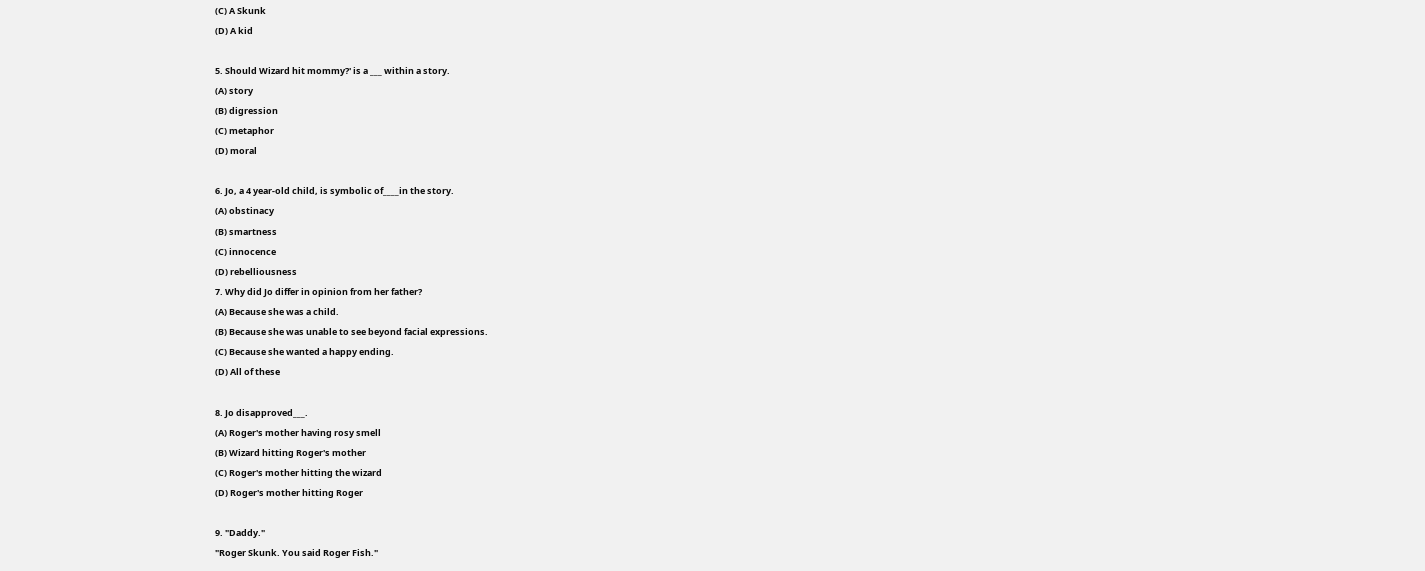(C) A Skunk
(D) A kid

5. Should Wizard hit mommy?' is a ___ within a story.
(A) story
(B) digression
(C) metaphor
(D) moral

6. Jo, a 4 year-old child, is symbolic of____in the story.
(A) obstinacy
(B) smartness
(C) innocence
(D) rebelliousness
7. Why did Jo differ in opinion from her father?
(A) Because she was a child.
(B) Because she was unable to see beyond facial expressions.
(C) Because she wanted a happy ending.
(D) All of these

8. Jo disapproved___.
(A) Roger's mother having rosy smell
(B) Wizard hitting Roger's mother
(C) Roger's mother hitting the wizard
(D) Roger's mother hitting Roger

9. "Daddy."
"Roger Skunk. You said Roger Fish."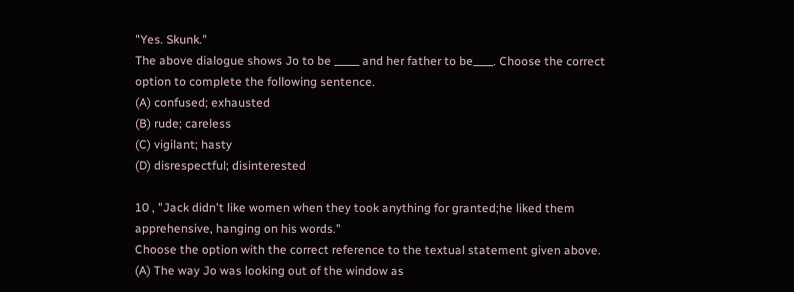"Yes. Skunk."
The above dialogue shows Jo to be _____ and her father to be____. Choose the correct option to complete the following sentence.
(A) confused; exhausted
(B) rude; careless
(C) vigilant; hasty
(D) disrespectful; disinterested

10 , "Jack didn't like women when they took anything for granted;he liked them apprehensive, hanging on his words."
Choose the option with the correct reference to the textual statement given above.
(A) The way Jo was looking out of the window as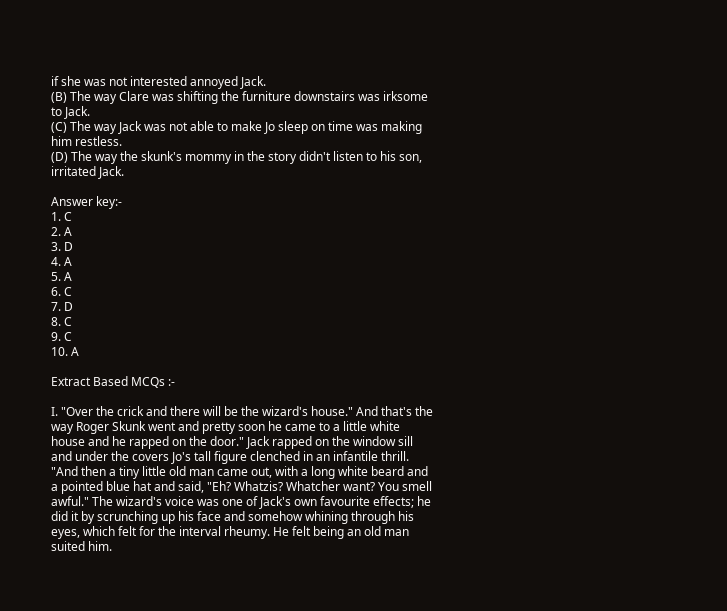if she was not interested annoyed Jack.
(B) The way Clare was shifting the furniture downstairs was irksome to Jack.
(C) The way Jack was not able to make Jo sleep on time was making him restless.
(D) The way the skunk's mommy in the story didn't listen to his son, irritated Jack.

Answer key:-
1. C
2. A
3. D
4. A
5. A
6. C
7. D
8. C
9. C
10. A

Extract Based MCQs :-

I. "Over the crick and there will be the wizard's house." And that's the way Roger Skunk went and pretty soon he came to a little white house and he rapped on the door." Jack rapped on the window sill and under the covers Jo's tall figure clenched in an infantile thrill. "And then a tiny little old man came out, with a long white beard and a pointed blue hat and said, "Eh? Whatzis? Whatcher want? You smell awful." The wizard's voice was one of Jack's own favourite effects; he did it by scrunching up his face and somehow whining through his eyes, which felt for the interval rheumy. He felt being an old man suited him.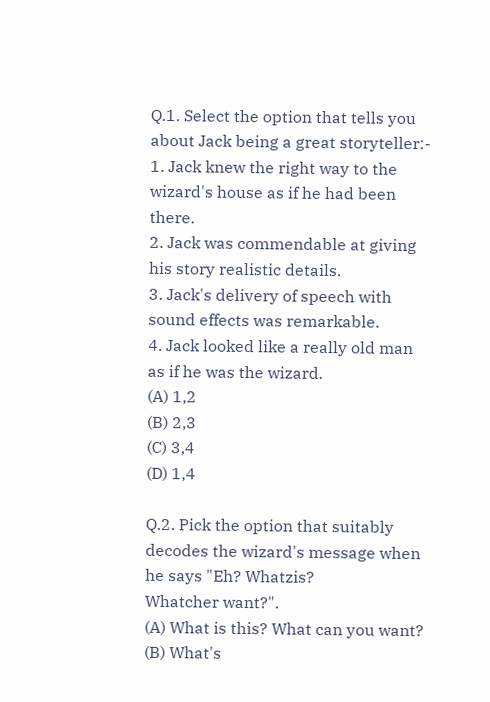Q.1. Select the option that tells you about Jack being a great storyteller:-
1. Jack knew the right way to the wizard's house as if he had been there.
2. Jack was commendable at giving his story realistic details.
3. Jack's delivery of speech with sound effects was remarkable.
4. Jack looked like a really old man as if he was the wizard.
(A) 1,2
(B) 2,3
(C) 3,4
(D) 1,4

Q.2. Pick the option that suitably decodes the wizard's message when he says "Eh? Whatzis?
Whatcher want?".
(A) What is this? What can you want?
(B) What's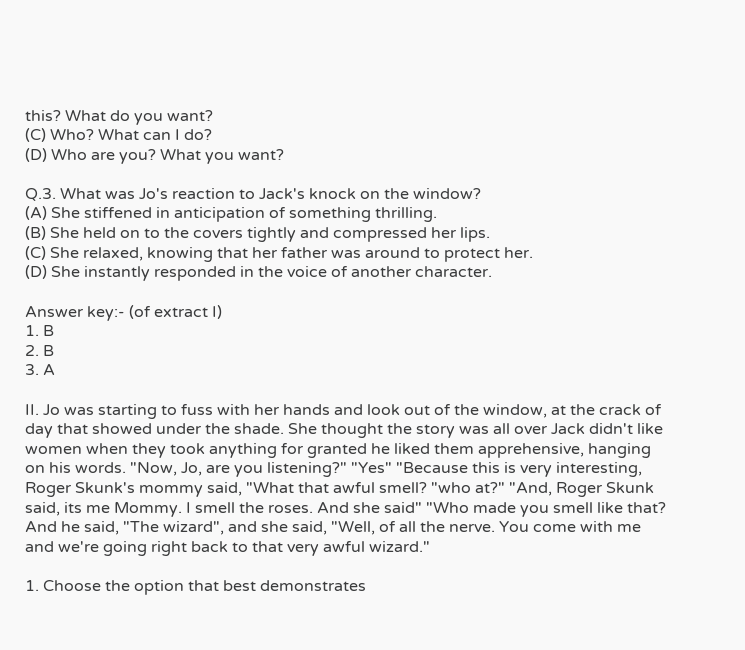this? What do you want?
(C) Who? What can I do?
(D) Who are you? What you want?

Q.3. What was Jo's reaction to Jack's knock on the window?
(A) She stiffened in anticipation of something thrilling.
(B) She held on to the covers tightly and compressed her lips.
(C) She relaxed, knowing that her father was around to protect her.
(D) She instantly responded in the voice of another character.

Answer key:- (of extract I)
1. B
2. B
3. A

II. Jo was starting to fuss with her hands and look out of the window, at the crack of day that showed under the shade. She thought the story was all over Jack didn't like women when they took anything for granted he liked them apprehensive, hanging on his words. "Now, Jo, are you listening?" "Yes" "Because this is very interesting, Roger Skunk's mommy said, "What that awful smell? "who at?" "And, Roger Skunk said, its me Mommy. I smell the roses. And she said" "Who made you smell like that? And he said, "The wizard", and she said, "Well, of all the nerve. You come with me and we're going right back to that very awful wizard."

1. Choose the option that best demonstrates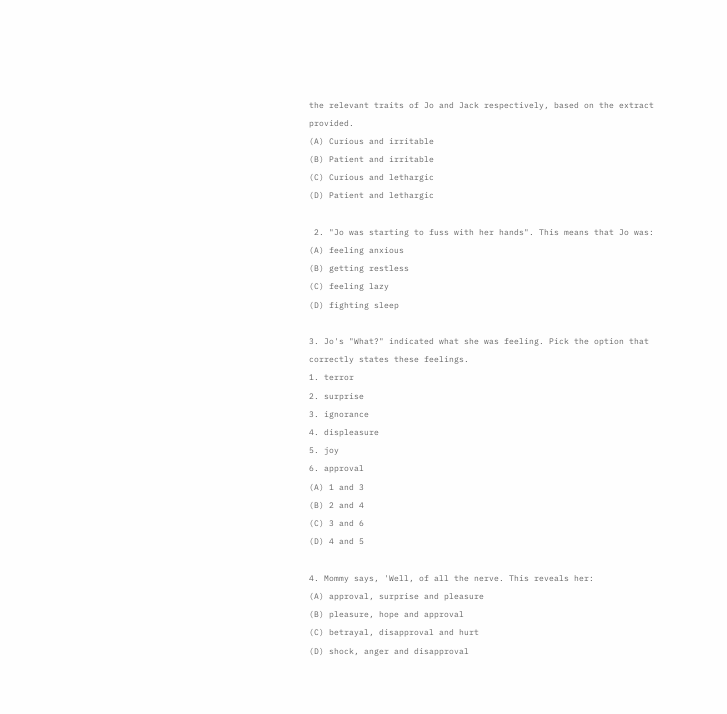the relevant traits of Jo and Jack respectively, based on the extract provided.
(A) Curious and irritable
(B) Patient and irritable
(C) Curious and lethargic
(D) Patient and lethargic

 2. "Jo was starting to fuss with her hands". This means that Jo was:
(A) feeling anxious
(B) getting restless
(C) feeling lazy
(D) fighting sleep

3. Jo's "What?" indicated what she was feeling. Pick the option that correctly states these feelings.
1. terror
2. surprise
3. ignorance
4. displeasure
5. joy
6. approval
(A) 1 and 3
(B) 2 and 4
(C) 3 and 6
(D) 4 and 5

4. Mommy says, 'Well, of all the nerve. This reveals her:
(A) approval, surprise and pleasure
(B) pleasure, hope and approval
(C) betrayal, disapproval and hurt
(D) shock, anger and disapproval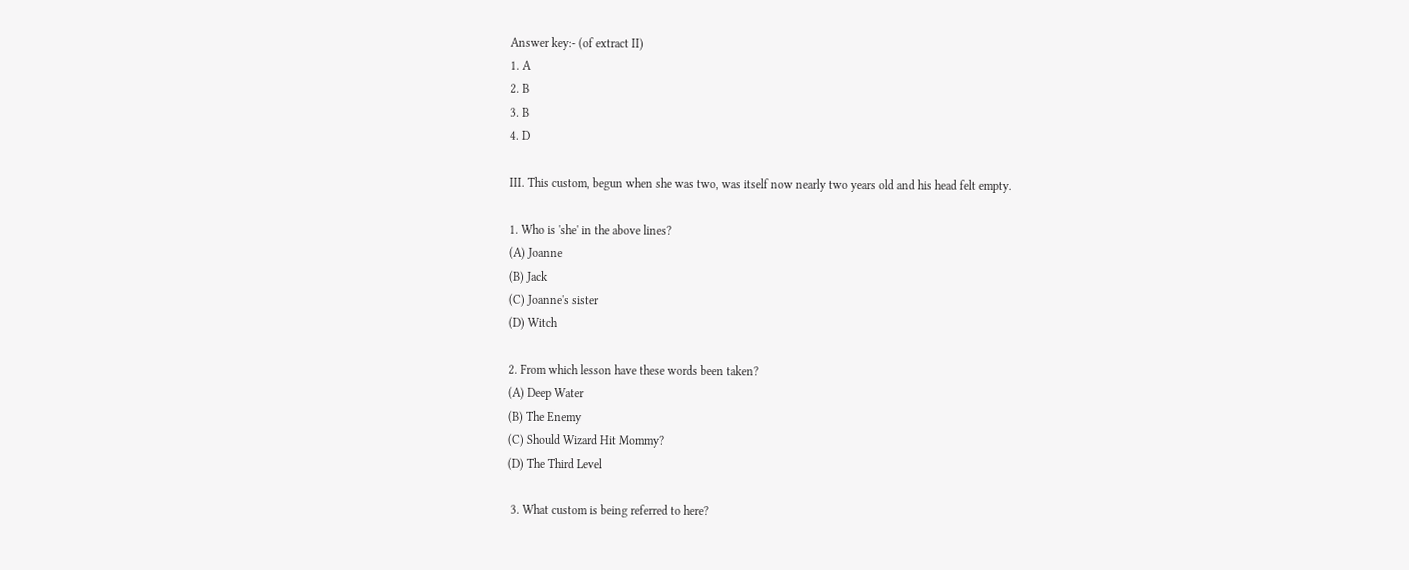Answer key:- (of extract II)
1. A
2. B
3. B
4. D

III. This custom, begun when she was two, was itself now nearly two years old and his head felt empty.

1. Who is 'she' in the above lines?
(A) Joanne
(B) Jack
(C) Joanne's sister
(D) Witch

2. From which lesson have these words been taken?
(A) Deep Water
(B) The Enemy
(C) Should Wizard Hit Mommy?
(D) The Third Level

 3. What custom is being referred to here?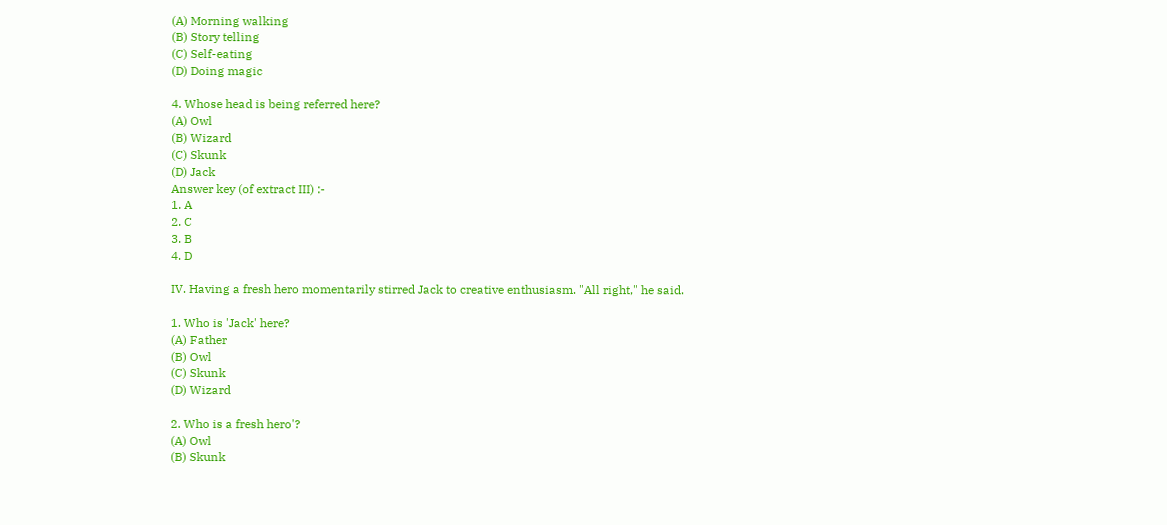(A) Morning walking
(B) Story telling
(C) Self-eating
(D) Doing magic

4. Whose head is being referred here?
(A) Owl
(B) Wizard
(C) Skunk
(D) Jack
Answer key (of extract III) :-
1. A
2. C
3. B
4. D

IV. Having a fresh hero momentarily stirred Jack to creative enthusiasm. "All right," he said.

1. Who is 'Jack' here?
(A) Father
(B) Owl
(C) Skunk
(D) Wizard

2. Who is a fresh hero'?
(A) Owl
(B) Skunk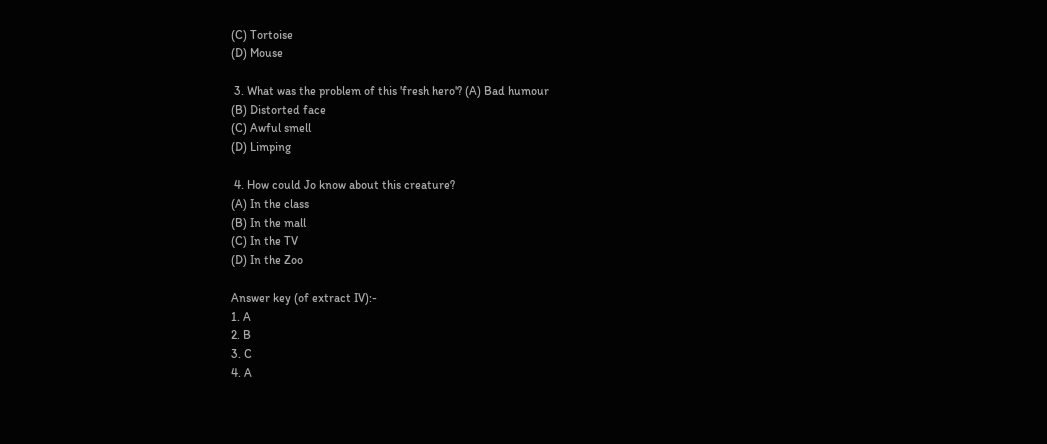(C) Tortoise
(D) Mouse

 3. What was the problem of this 'fresh hero'? (A) Bad humour
(B) Distorted face
(C) Awful smell
(D) Limping

 4. How could Jo know about this creature?
(A) In the class
(B) In the mall
(C) In the TV
(D) In the Zoo

Answer key (of extract IV):-
1. A
2. B
3. C
4. A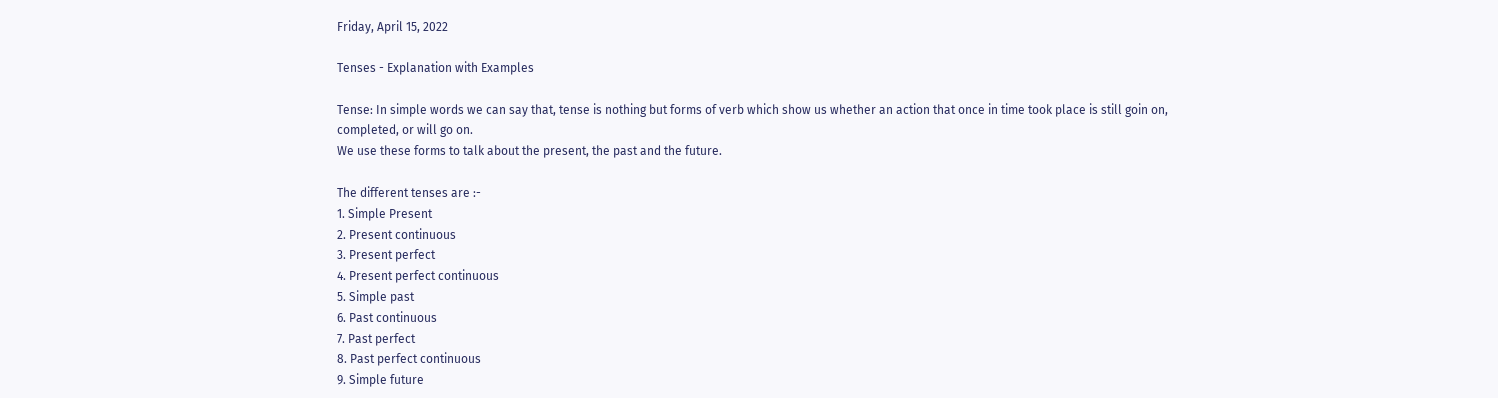Friday, April 15, 2022

Tenses - Explanation with Examples

Tense: In simple words we can say that, tense is nothing but forms of verb which show us whether an action that once in time took place is still goin on, completed, or will go on.
We use these forms to talk about the present, the past and the future.

The different tenses are :-
1. Simple Present
2. Present continuous
3. Present perfect
4. Present perfect continuous
5. Simple past
6. Past continuous
7. Past perfect
8. Past perfect continuous
9. Simple future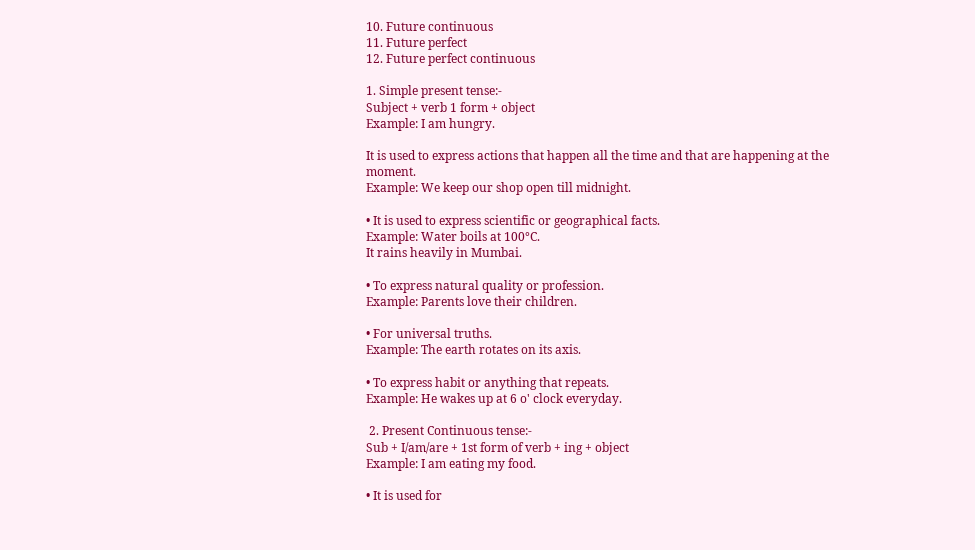10. Future continuous
11. Future perfect
12. Future perfect continuous

1. Simple present tense:-
Subject + verb 1 form + object
Example: I am hungry.

It is used to express actions that happen all the time and that are happening at the moment.
Example: We keep our shop open till midnight.

• It is used to express scientific or geographical facts.
Example: Water boils at 100°C.
It rains heavily in Mumbai.

• To express natural quality or profession.
Example: Parents love their children.

• For universal truths.
Example: The earth rotates on its axis.

• To express habit or anything that repeats.
Example: He wakes up at 6 o' clock everyday.

 2. Present Continuous tense:-
Sub + I/am/are + 1st form of verb + ing + object
Example: I am eating my food.

• It is used for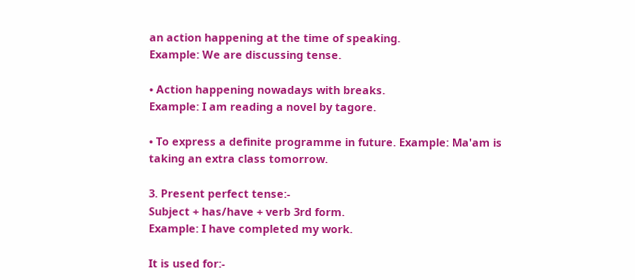an action happening at the time of speaking.
Example: We are discussing tense.

• Action happening nowadays with breaks.
Example: I am reading a novel by tagore.

• To express a definite programme in future. Example: Ma'am is taking an extra class tomorrow.

3. Present perfect tense:-
Subject + has/have + verb 3rd form.
Example: I have completed my work.

It is used for:-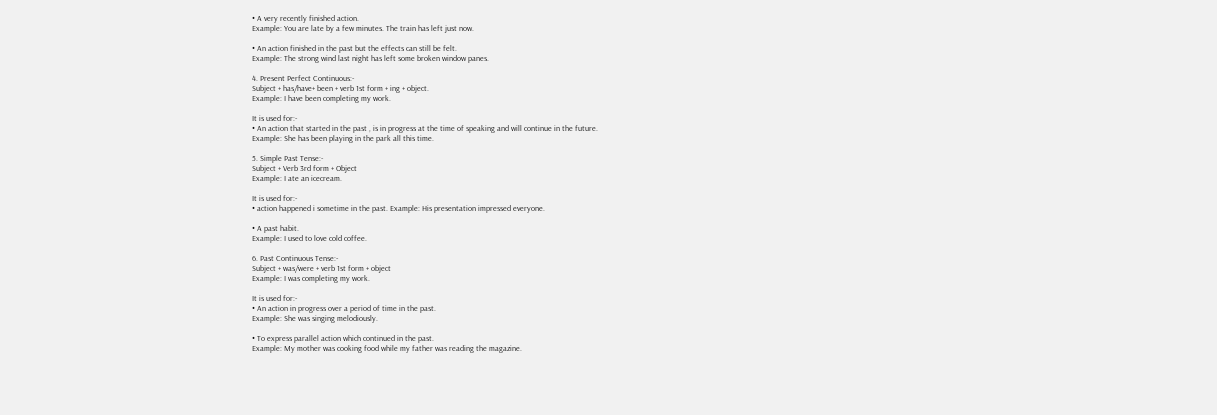• A very recently finished action.
Example: You are late by a few minutes. The train has left just now.

• An action finished in the past but the effects can still be felt.
Example: The strong wind last night has left some broken window panes.

4. Present Perfect Continuous:-
Subject + has/have+ been + verb 1st form + ing + object.
Example: I have been completing my work.

It is used for:-
• An action that started in the past , is in progress at the time of speaking and will continue in the future.
Example: She has been playing in the park all this time.

5. Simple Past Tense:-
Subject + Verb 3rd form + Object
Example: I ate an icecream.

It is used for:-
• action happened i sometime in the past. Example: His presentation impressed everyone.

• A past habit.
Example: I used to love cold coffee.

6. Past Continuous Tense:-
Subject + was/were + verb 1st form + object
Example: I was completing my work.

It is used for:-
• An action in progress over a period of time in the past.
Example: She was singing melodiously.

• To express parallel action which continued in the past.
Example: My mother was cooking food while my father was reading the magazine.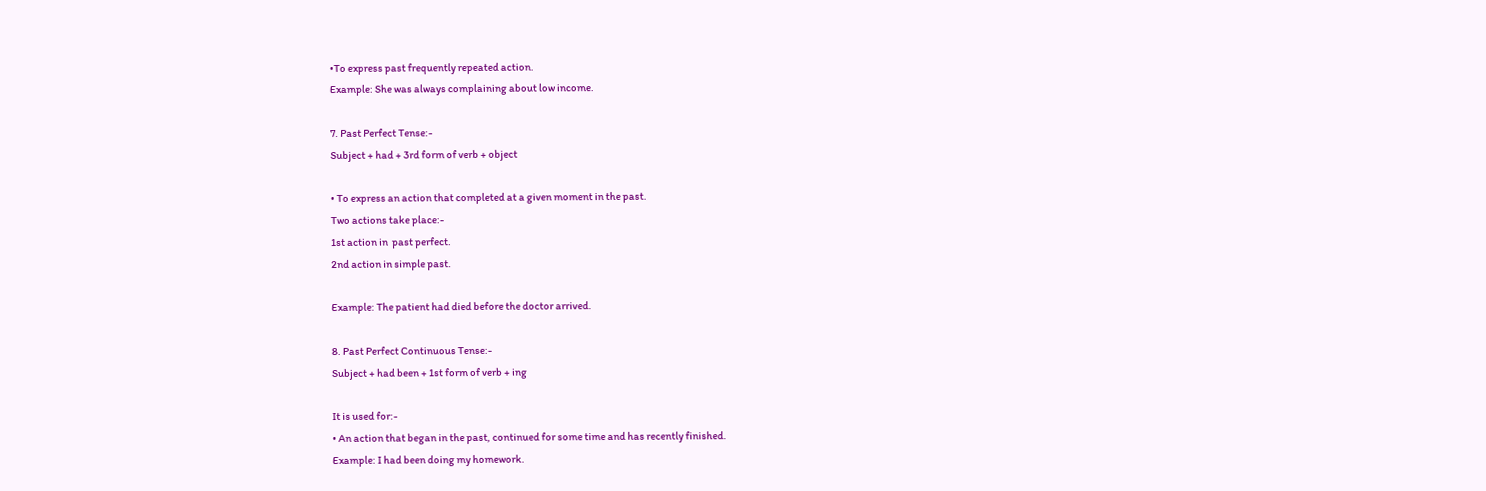•To express past frequently repeated action.
Example: She was always complaining about low income.

7. Past Perfect Tense:-
Subject + had + 3rd form of verb + object

• To express an action that completed at a given moment in the past.
Two actions take place:-
1st action in  past perfect.
2nd action in simple past.

Example: The patient had died before the doctor arrived.

8. Past Perfect Continuous Tense:-
Subject + had been + 1st form of verb + ing

It is used for:-
• An action that began in the past, continued for some time and has recently finished.
Example: I had been doing my homework.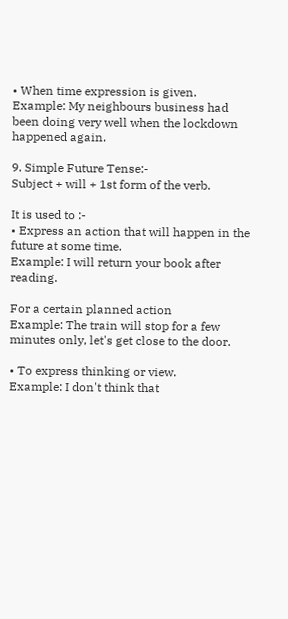• When time expression is given.
Example: My neighbours business had been doing very well when the lockdown happened again.

9. Simple Future Tense:-
Subject + will + 1st form of the verb.

It is used to :-
• Express an action that will happen in the future at some time.
Example: I will return your book after reading.

For a certain planned action
Example: The train will stop for a few minutes only, let's get close to the door.

• To express thinking or view.
Example: I don't think that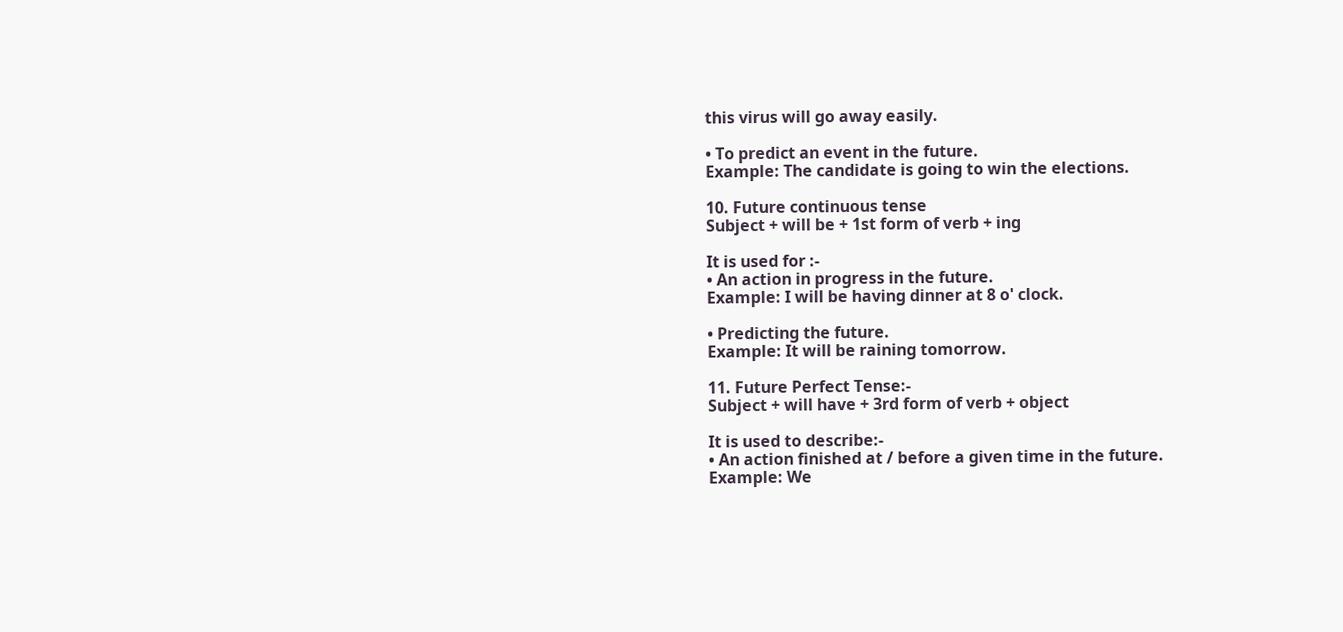this virus will go away easily.

• To predict an event in the future.
Example: The candidate is going to win the elections.

10. Future continuous tense
Subject + will be + 1st form of verb + ing

It is used for :-
• An action in progress in the future.
Example: I will be having dinner at 8 o' clock.

• Predicting the future.
Example: It will be raining tomorrow.

11. Future Perfect Tense:-
Subject + will have + 3rd form of verb + object

It is used to describe:-
• An action finished at / before a given time in the future.
Example: We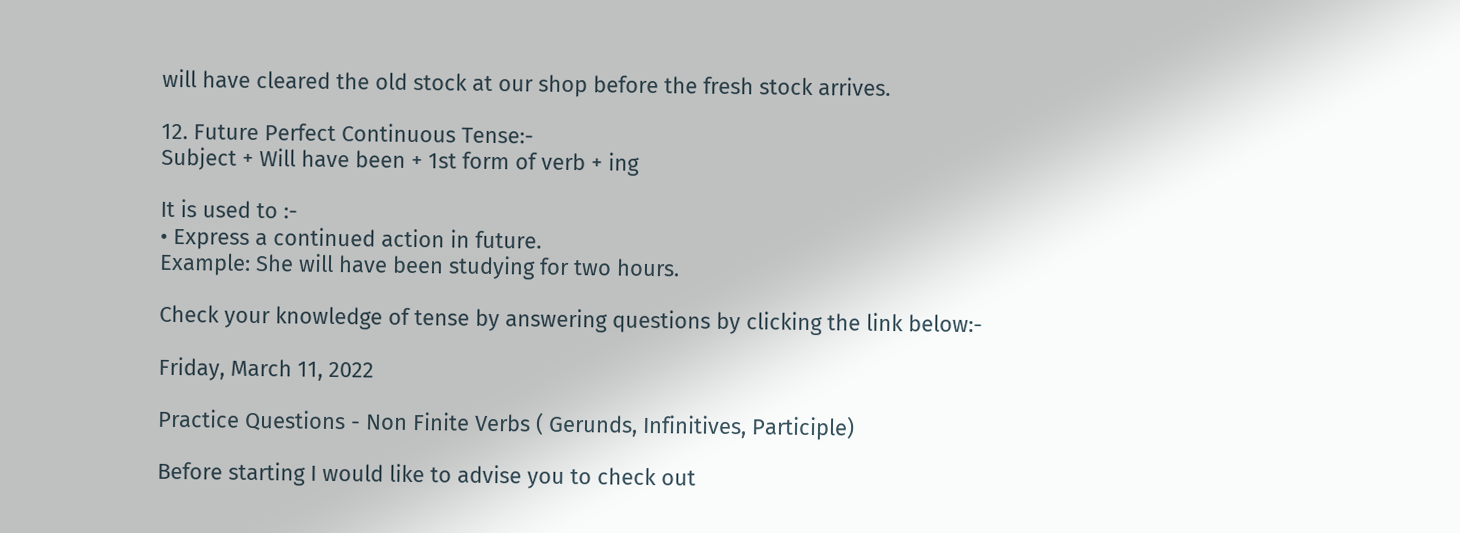will have cleared the old stock at our shop before the fresh stock arrives.

12. Future Perfect Continuous Tense:-
Subject + Will have been + 1st form of verb + ing

It is used to :-
• Express a continued action in future.
Example: She will have been studying for two hours.

Check your knowledge of tense by answering questions by clicking the link below:-

Friday, March 11, 2022

Practice Questions - Non Finite Verbs ( Gerunds, Infinitives, Participle)

Before starting I would like to advise you to check out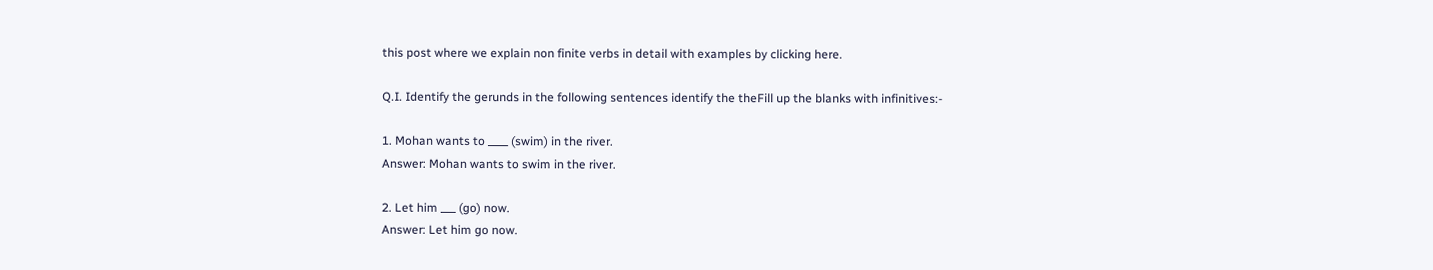this post where we explain non finite verbs in detail with examples by clicking here.

Q.I. Identify the gerunds in the following sentences identify the theFill up the blanks with infinitives:-

1. Mohan wants to ____ (swim) in the river.
Answer: Mohan wants to swim in the river.

2. Let him ___ (go) now.
Answer: Let him go now.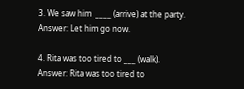3. We saw him  ____ (arrive) at the party.
Answer: Let him go now.

4. Rita was too tired to ___ (walk).
Answer: Rita was too tired to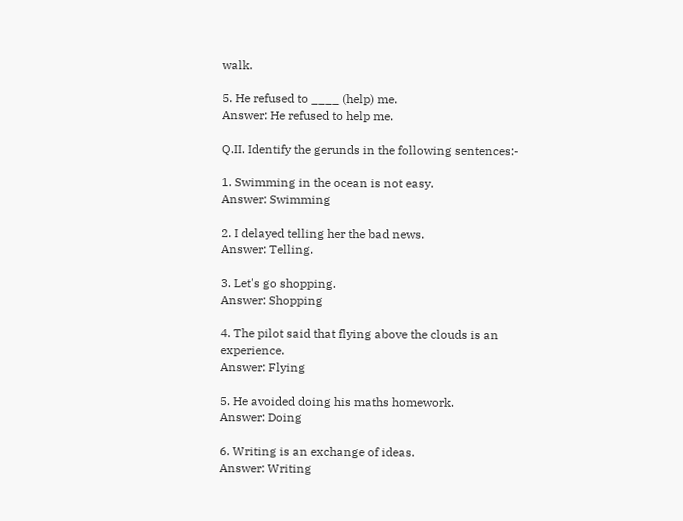walk.

5. He refused to ____ (help) me.
Answer: He refused to help me.

Q.II. Identify the gerunds in the following sentences:-

1. Swimming in the ocean is not easy.
Answer: Swimming

2. I delayed telling her the bad news.
Answer: Telling.

3. Let's go shopping.
Answer: Shopping

4. The pilot said that flying above the clouds is an experience.
Answer: Flying

5. He avoided doing his maths homework.
Answer: Doing

6. Writing is an exchange of ideas.
Answer: Writing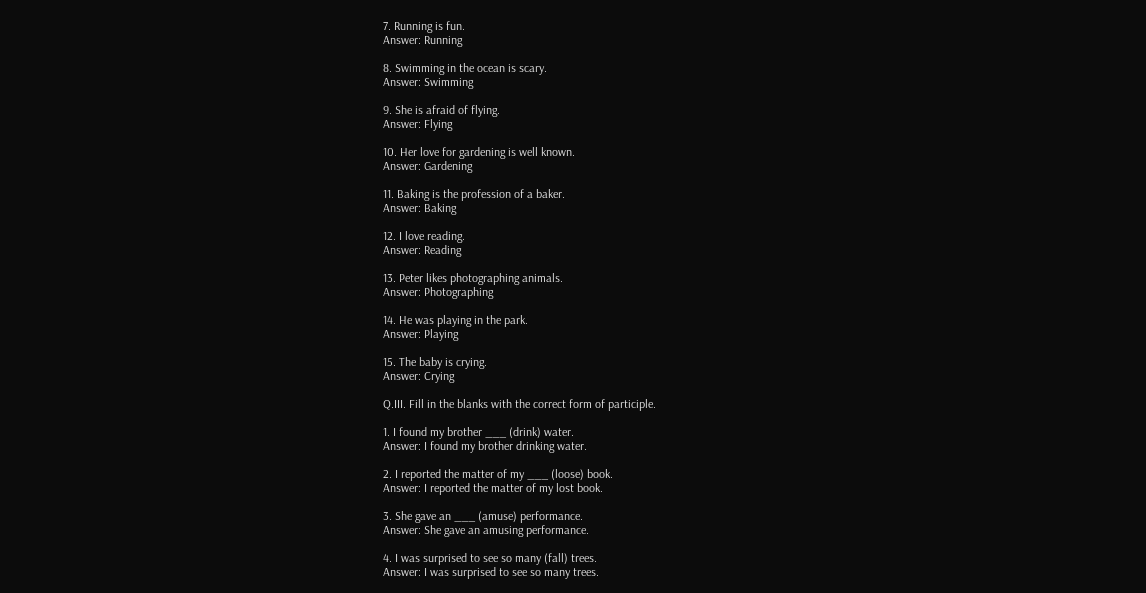7. Running is fun.
Answer: Running

8. Swimming in the ocean is scary.
Answer: Swimming

9. She is afraid of flying.
Answer: Flying

10. Her love for gardening is well known.
Answer: Gardening

11. Baking is the profession of a baker.
Answer: Baking

12. I love reading.
Answer: Reading

13. Peter likes photographing animals.
Answer: Photographing

14. He was playing in the park.
Answer: Playing

15. The baby is crying.
Answer: Crying

Q.III. Fill in the blanks with the correct form of participle.

1. I found my brother ___ (drink) water.
Answer: I found my brother drinking water.

2. I reported the matter of my ___ (loose) book.
Answer: I reported the matter of my lost book.

3. She gave an ___ (amuse) performance.
Answer: She gave an amusing performance.

4. I was surprised to see so many (fall) trees.
Answer: I was surprised to see so many trees.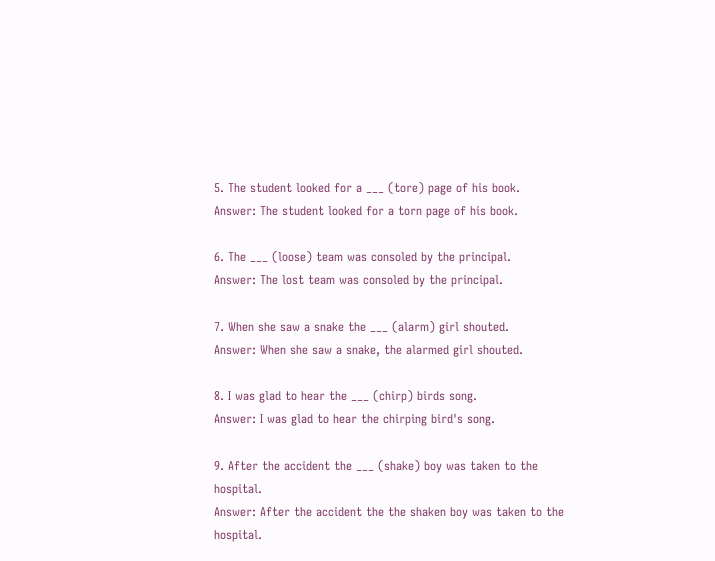5. The student looked for a ___ (tore) page of his book.
Answer: The student looked for a torn page of his book.

6. The ___ (loose) team was consoled by the principal.
Answer: The lost team was consoled by the principal.

7. When she saw a snake the ___ (alarm) girl shouted.
Answer: When she saw a snake, the alarmed girl shouted.

8. I was glad to hear the ___ (chirp) birds song.
Answer: I was glad to hear the chirping bird's song.

9. After the accident the ___ (shake) boy was taken to the hospital.
Answer: After the accident the the shaken boy was taken to the hospital.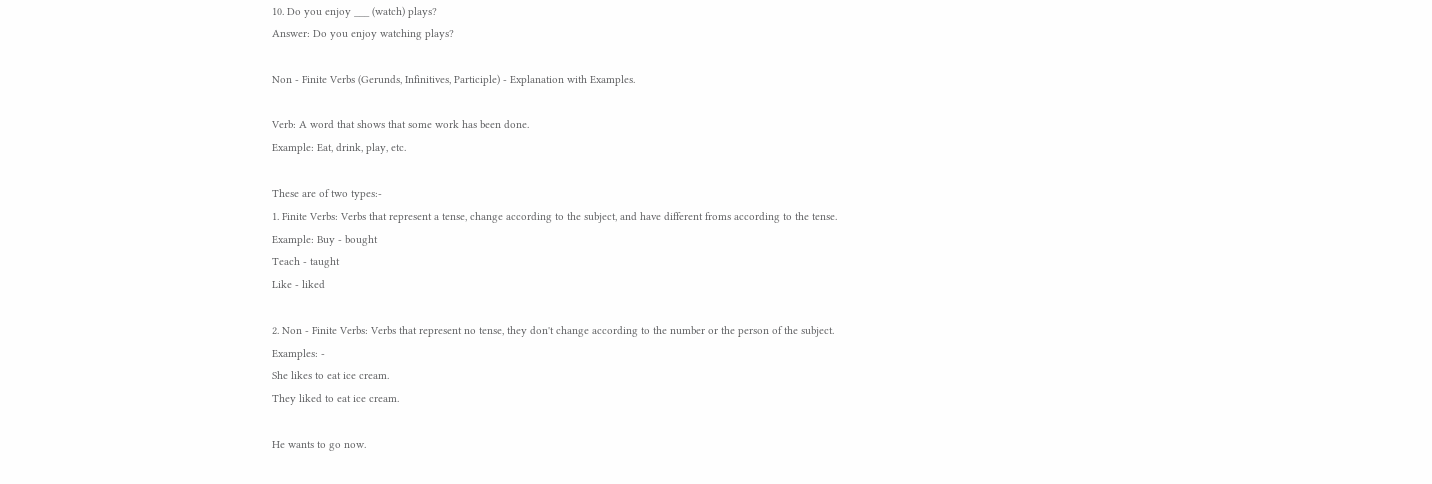10. Do you enjoy ___ (watch) plays?
Answer: Do you enjoy watching plays?

Non - Finite Verbs (Gerunds, Infinitives, Participle) - Explanation with Examples.

Verb: A word that shows that some work has been done.
Example: Eat, drink, play, etc.

These are of two types:-
1. Finite Verbs: Verbs that represent a tense, change according to the subject, and have different froms according to the tense.
Example: Buy - bought
Teach - taught
Like - liked

2. Non - Finite Verbs: Verbs that represent no tense, they don't change according to the number or the person of the subject.
Examples: -
She likes to eat ice cream.
They liked to eat ice cream.

He wants to go now.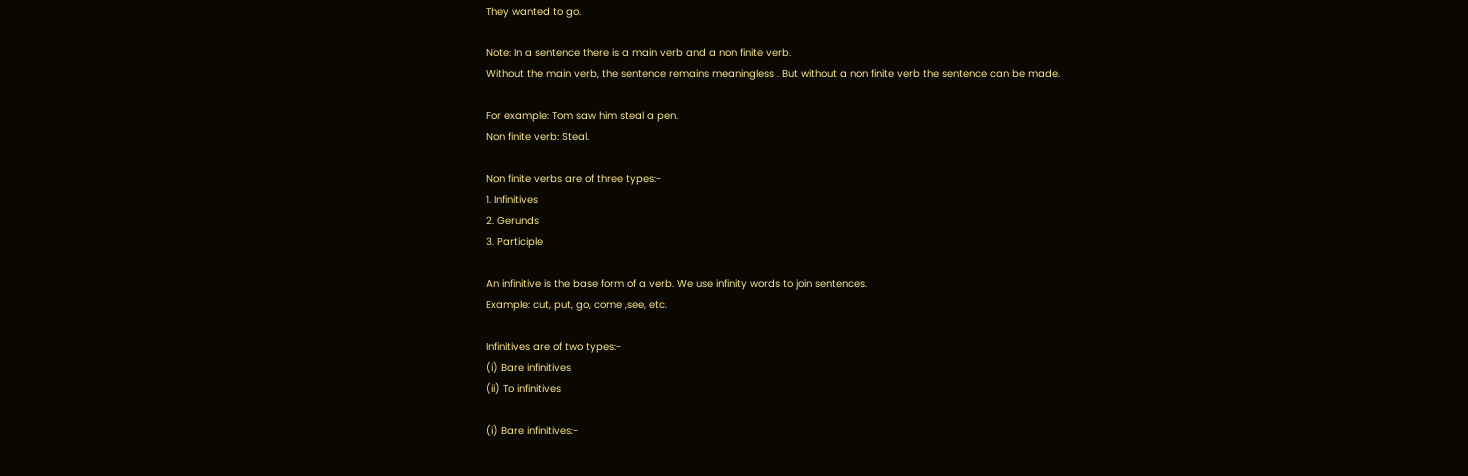They wanted to go.

Note: In a sentence there is a main verb and a non finite verb.
Without the main verb, the sentence remains meaningless . But without a non finite verb the sentence can be made.

For example: Tom saw him steal a pen.
Non finite verb: Steal.

Non finite verbs are of three types:-
1. Infinitives
2. Gerunds
3. Participle

An infinitive is the base form of a verb. We use infinity words to join sentences.
Example: cut, put, go, come ,see, etc.

Infinitives are of two types:-
(i) Bare infinitives
(ii) To infinitives

(i) Bare infinitives:-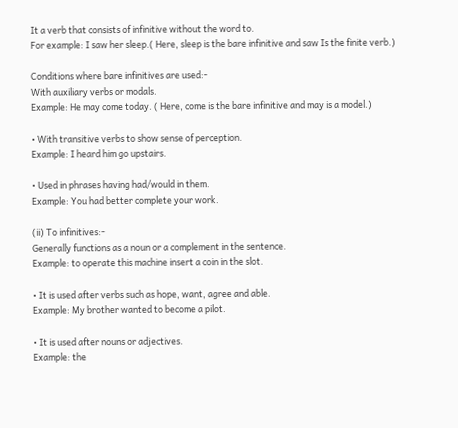It a verb that consists of infinitive without the word to.
For example: I saw her sleep.( Here, sleep is the bare infinitive and saw Is the finite verb.)

Conditions where bare infinitives are used:-
With auxiliary verbs or modals.
Example: He may come today. ( Here, come is the bare infinitive and may is a model.)

• With transitive verbs to show sense of perception.
Example: I heard him go upstairs.

• Used in phrases having had/would in them.
Example: You had better complete your work.

(ii) To infinitives:-
Generally functions as a noun or a complement in the sentence.
Example: to operate this machine insert a coin in the slot.

• It is used after verbs such as hope, want, agree and able.
Example: My brother wanted to become a pilot.

• It is used after nouns or adjectives.
Example: the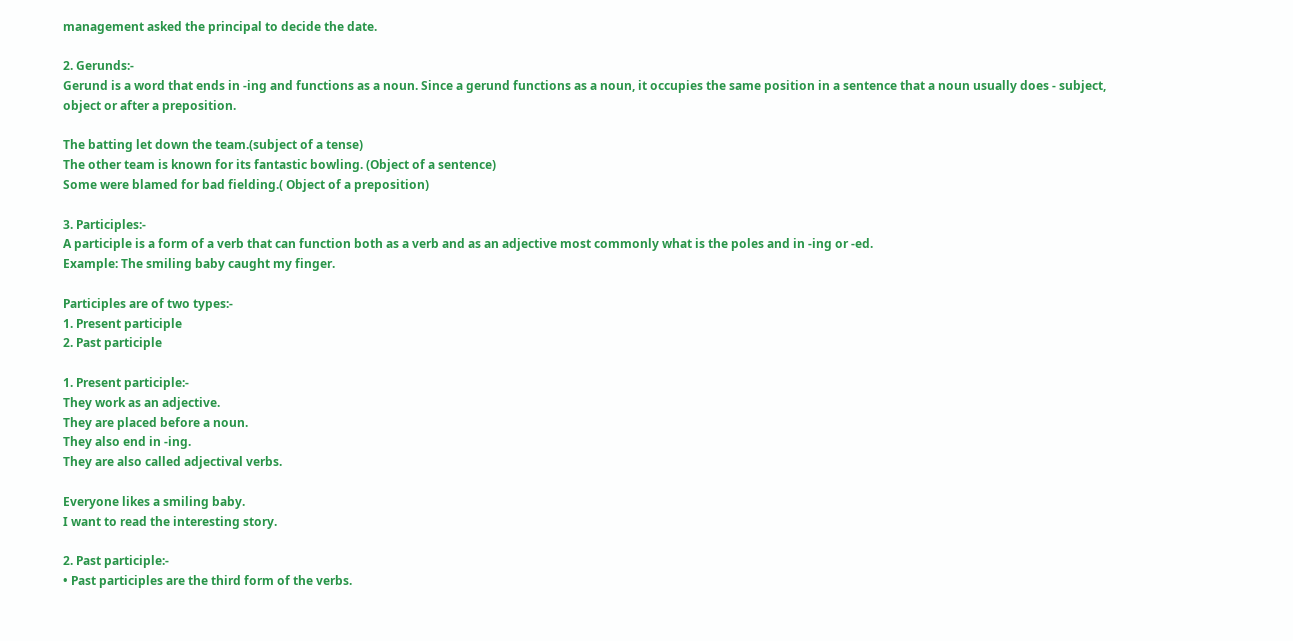management asked the principal to decide the date.

2. Gerunds:-
Gerund is a word that ends in -ing and functions as a noun. Since a gerund functions as a noun, it occupies the same position in a sentence that a noun usually does - subject, object or after a preposition.

The batting let down the team.(subject of a tense)
The other team is known for its fantastic bowling. (Object of a sentence)
Some were blamed for bad fielding.( Object of a preposition)

3. Participles:-
A participle is a form of a verb that can function both as a verb and as an adjective most commonly what is the poles and in -ing or -ed.
Example: The smiling baby caught my finger.

Participles are of two types:-
1. Present participle
2. Past participle

1. Present participle:-
They work as an adjective.
They are placed before a noun.
They also end in -ing.
They are also called adjectival verbs.

Everyone likes a smiling baby.
I want to read the interesting story.

2. Past participle:-
• Past participles are the third form of the verbs.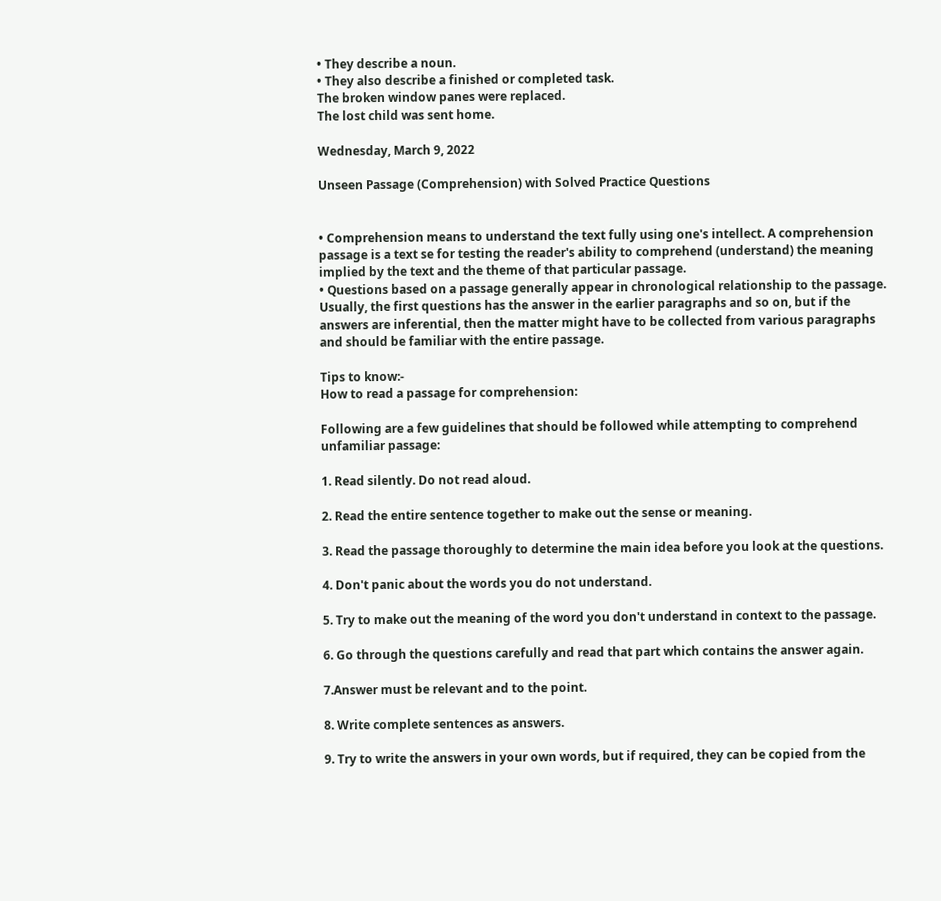• They describe a noun.
• They also describe a finished or completed task.
The broken window panes were replaced.
The lost child was sent home.

Wednesday, March 9, 2022

Unseen Passage (Comprehension) with Solved Practice Questions


• Comprehension means to understand the text fully using one's intellect. A comprehension passage is a text se for testing the reader's ability to comprehend (understand) the meaning implied by the text and the theme of that particular passage.
• Questions based on a passage generally appear in chronological relationship to the passage. Usually, the first questions has the answer in the earlier paragraphs and so on, but if the answers are inferential, then the matter might have to be collected from various paragraphs and should be familiar with the entire passage.

Tips to know:-
How to read a passage for comprehension:

Following are a few guidelines that should be followed while attempting to comprehend  unfamiliar passage:

1. Read silently. Do not read aloud.

2. Read the entire sentence together to make out the sense or meaning.

3. Read the passage thoroughly to determine the main idea before you look at the questions.

4. Don't panic about the words you do not understand.

5. Try to make out the meaning of the word you don't understand in context to the passage.

6. Go through the questions carefully and read that part which contains the answer again.

7.Answer must be relevant and to the point.

8. Write complete sentences as answers.

9. Try to write the answers in your own words, but if required, they can be copied from the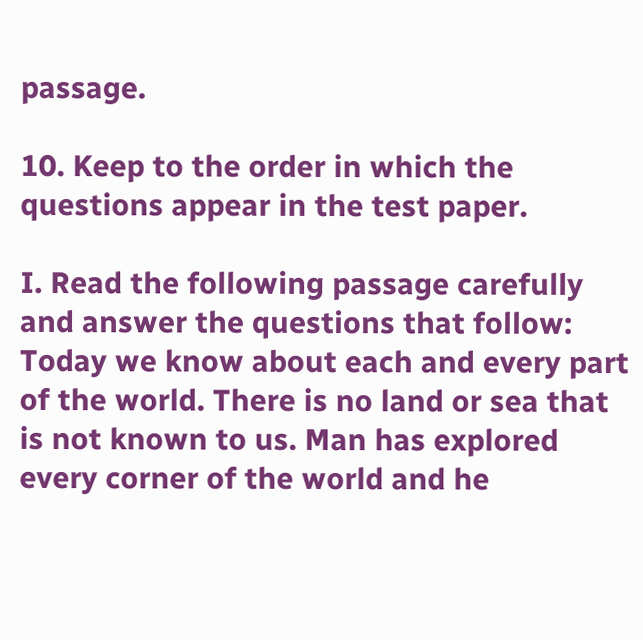passage.

10. Keep to the order in which the questions appear in the test paper.

I. Read the following passage carefully and answer the questions that follow: Today we know about each and every part of the world. There is no land or sea that is not known to us. Man has explored every corner of the world and he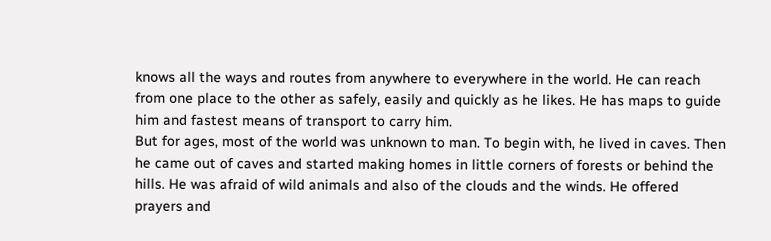knows all the ways and routes from anywhere to everywhere in the world. He can reach from one place to the other as safely, easily and quickly as he likes. He has maps to guide him and fastest means of transport to carry him.
But for ages, most of the world was unknown to man. To begin with, he lived in caves. Then he came out of caves and started making homes in little corners of forests or behind the hills. He was afraid of wild animals and also of the clouds and the winds. He offered prayers and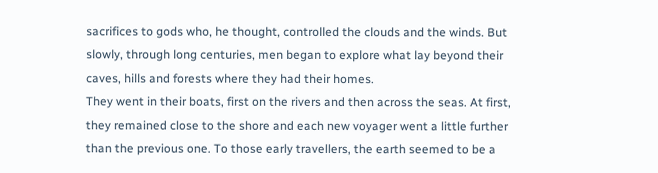sacrifices to gods who, he thought, controlled the clouds and the winds. But slowly, through long centuries, men began to explore what lay beyond their caves, hills and forests where they had their homes.
They went in their boats, first on the rivers and then across the seas. At first, they remained close to the shore and each new voyager went a little further than the previous one. To those early travellers, the earth seemed to be a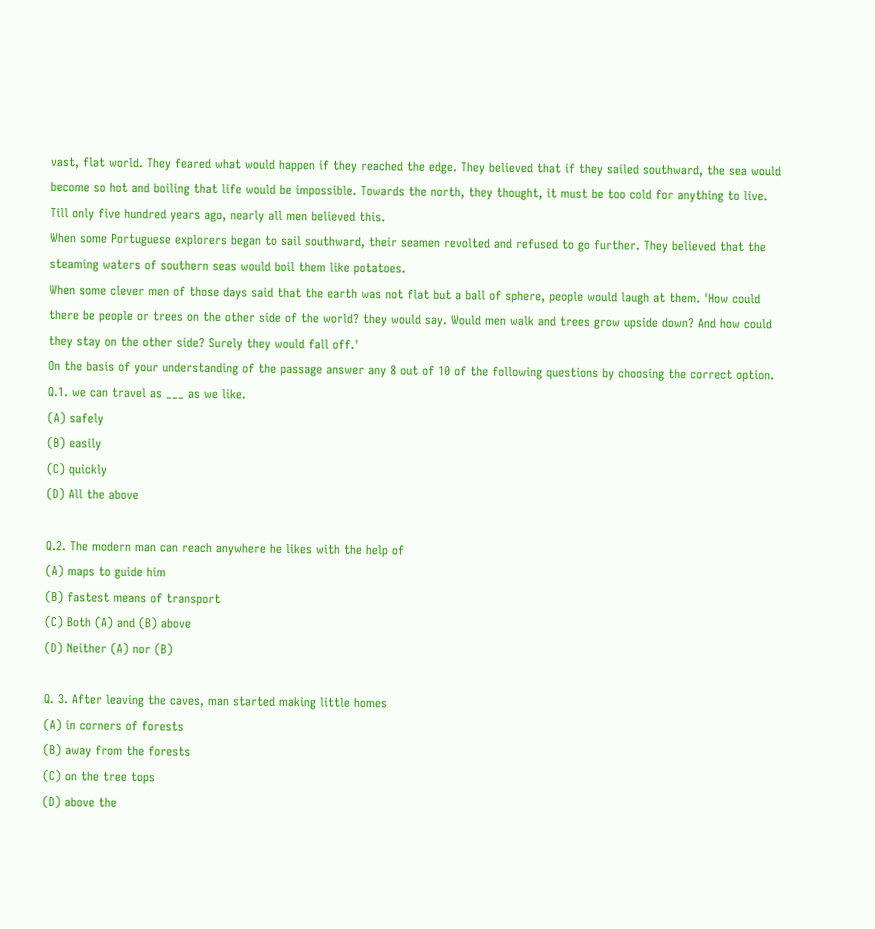vast, flat world. They feared what would happen if they reached the edge. They believed that if they sailed southward, the sea would become so hot and boiling that life would be impossible. Towards the north, they thought, it must be too cold for anything to live. Till only five hundred years ago, nearly all men believed this.
When some Portuguese explorers began to sail southward, their seamen revolted and refused to go further. They believed that the steaming waters of southern seas would boil them like potatoes.
When some clever men of those days said that the earth was not flat but a ball of sphere, people would laugh at them. 'How could there be people or trees on the other side of the world? they would say. Would men walk and trees grow upside down? And how could they stay on the other side? Surely they would fall off.'
On the basis of your understanding of the passage answer any 8 out of 10 of the following questions by choosing the correct option.
Q.1. we can travel as ___ as we like.
(A) safely
(B) easily
(C) quickly
(D) All the above

Q.2. The modern man can reach anywhere he likes with the help of
(A) maps to guide him
(B) fastest means of transport
(C) Both (A) and (B) above
(D) Neither (A) nor (B)

Q. 3. After leaving the caves, man started making little homes
(A) in corners of forests
(B) away from the forests
(C) on the tree tops
(D) above the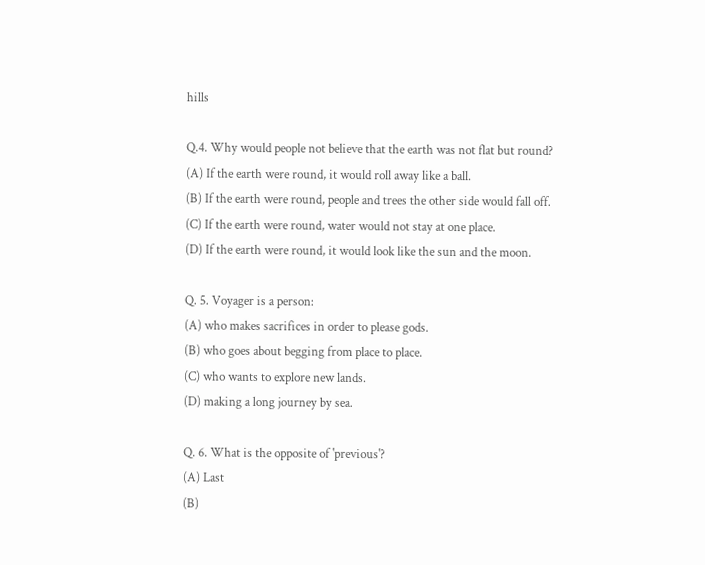hills

Q.4. Why would people not believe that the earth was not flat but round?
(A) If the earth were round, it would roll away like a ball.
(B) If the earth were round, people and trees the other side would fall off.
(C) If the earth were round, water would not stay at one place.
(D) If the earth were round, it would look like the sun and the moon.

Q. 5. Voyager is a person:
(A) who makes sacrifices in order to please gods.
(B) who goes about begging from place to place.
(C) who wants to explore new lands.
(D) making a long journey by sea.

Q. 6. What is the opposite of 'previous'?
(A) Last
(B)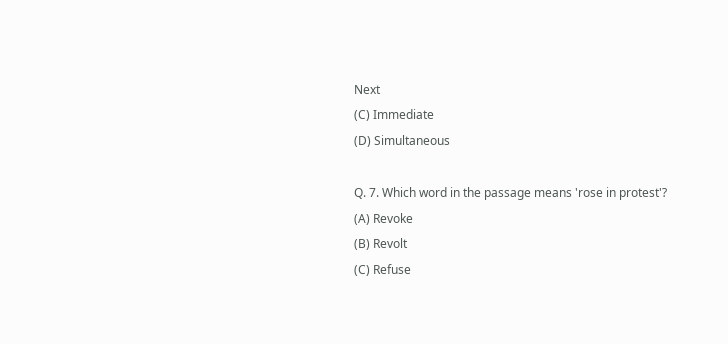Next
(C) Immediate
(D) Simultaneous

Q. 7. Which word in the passage means 'rose in protest'?
(A) Revoke
(B) Revolt
(C) Refuse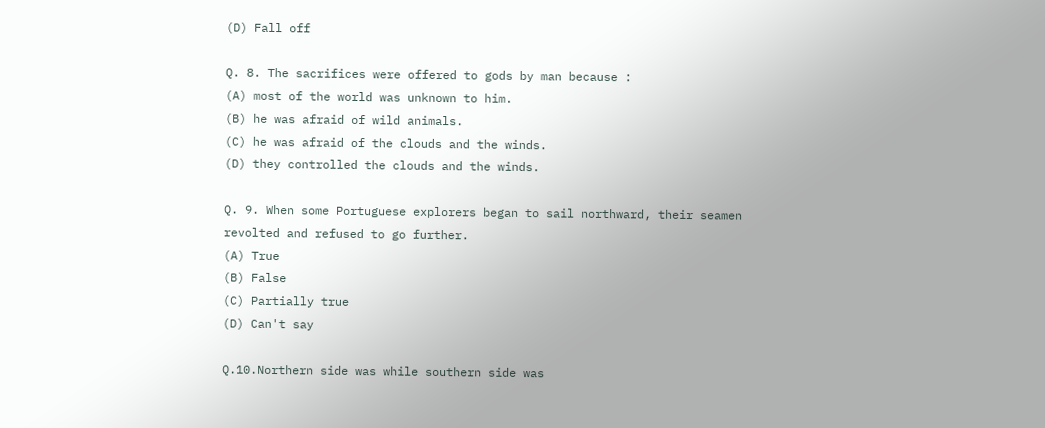(D) Fall off

Q. 8. The sacrifices were offered to gods by man because :
(A) most of the world was unknown to him.
(B) he was afraid of wild animals.
(C) he was afraid of the clouds and the winds.
(D) they controlled the clouds and the winds.

Q. 9. When some Portuguese explorers began to sail northward, their seamen revolted and refused to go further.
(A) True
(B) False
(C) Partially true
(D) Can't say

Q.10.Northern side was while southern side was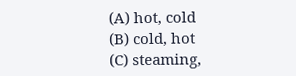(A) hot, cold
(B) cold, hot
(C) steaming,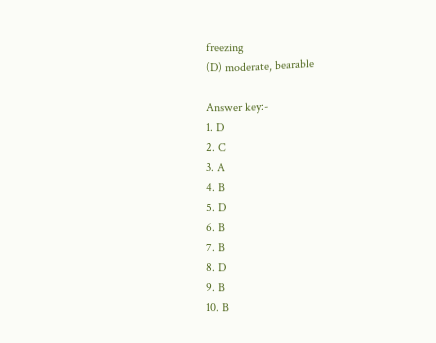freezing
(D) moderate, bearable

Answer key:-
1. D
2. C
3. A
4. B
5. D
6. B
7. B
8. D
9. B
10. B